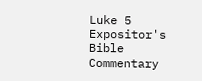Luke 5
Expositor's Bible Commentary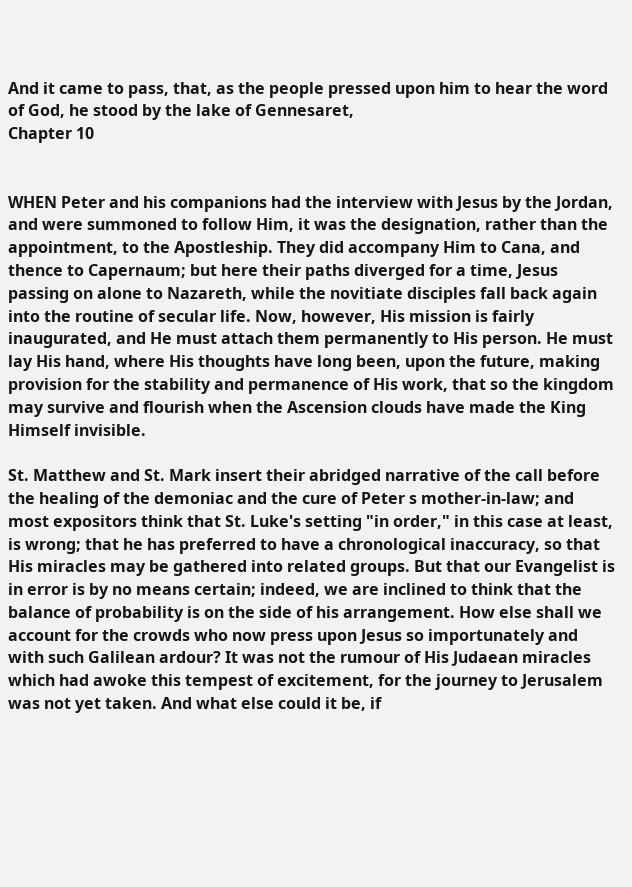And it came to pass, that, as the people pressed upon him to hear the word of God, he stood by the lake of Gennesaret,
Chapter 10


WHEN Peter and his companions had the interview with Jesus by the Jordan, and were summoned to follow Him, it was the designation, rather than the appointment, to the Apostleship. They did accompany Him to Cana, and thence to Capernaum; but here their paths diverged for a time, Jesus passing on alone to Nazareth, while the novitiate disciples fall back again into the routine of secular life. Now, however, His mission is fairly inaugurated, and He must attach them permanently to His person. He must lay His hand, where His thoughts have long been, upon the future, making provision for the stability and permanence of His work, that so the kingdom may survive and flourish when the Ascension clouds have made the King Himself invisible.

St. Matthew and St. Mark insert their abridged narrative of the call before the healing of the demoniac and the cure of Peter s mother-in-law; and most expositors think that St. Luke's setting "in order," in this case at least, is wrong; that he has preferred to have a chronological inaccuracy, so that His miracles may be gathered into related groups. But that our Evangelist is in error is by no means certain; indeed, we are inclined to think that the balance of probability is on the side of his arrangement. How else shall we account for the crowds who now press upon Jesus so importunately and with such Galilean ardour? It was not the rumour of His Judaean miracles which had awoke this tempest of excitement, for the journey to Jerusalem was not yet taken. And what else could it be, if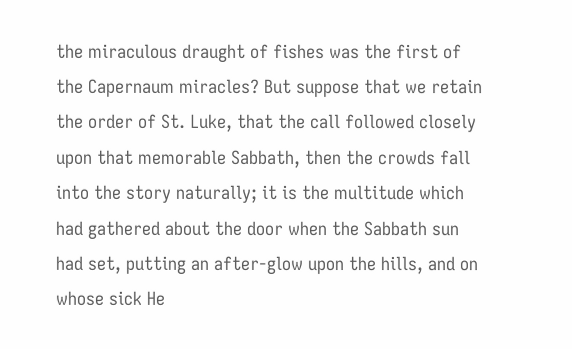the miraculous draught of fishes was the first of the Capernaum miracles? But suppose that we retain the order of St. Luke, that the call followed closely upon that memorable Sabbath, then the crowds fall into the story naturally; it is the multitude which had gathered about the door when the Sabbath sun had set, putting an after-glow upon the hills, and on whose sick He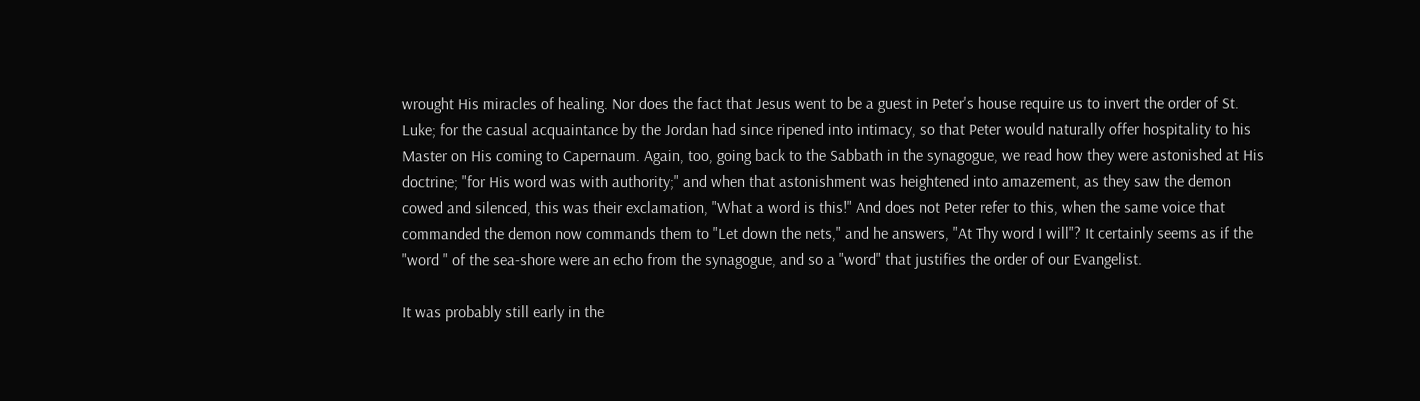wrought His miracles of healing. Nor does the fact that Jesus went to be a guest in Peter's house require us to invert the order of St. Luke; for the casual acquaintance by the Jordan had since ripened into intimacy, so that Peter would naturally offer hospitality to his Master on His coming to Capernaum. Again, too, going back to the Sabbath in the synagogue, we read how they were astonished at His doctrine; "for His word was with authority;" and when that astonishment was heightened into amazement, as they saw the demon cowed and silenced, this was their exclamation, "What a word is this!" And does not Peter refer to this, when the same voice that commanded the demon now commands them to "Let down the nets," and he answers, "At Thy word I will"? It certainly seems as if the "word " of the sea-shore were an echo from the synagogue, and so a "word" that justifies the order of our Evangelist.

It was probably still early in the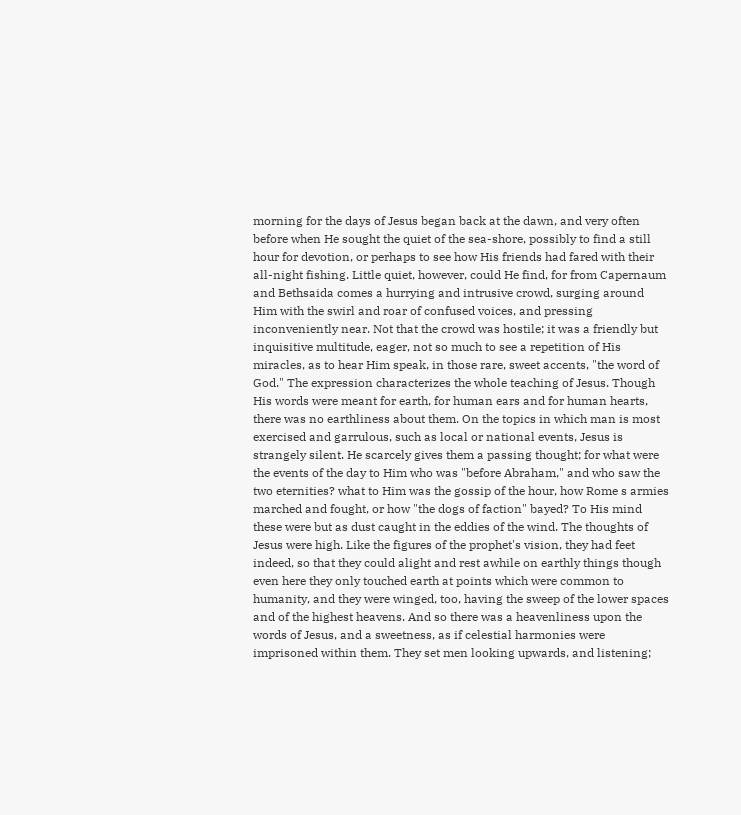morning for the days of Jesus began back at the dawn, and very often before when He sought the quiet of the sea-shore, possibly to find a still hour for devotion, or perhaps to see how His friends had fared with their all-night fishing. Little quiet, however, could He find, for from Capernaum and Bethsaida comes a hurrying and intrusive crowd, surging around Him with the swirl and roar of confused voices, and pressing inconveniently near. Not that the crowd was hostile; it was a friendly but inquisitive multitude, eager, not so much to see a repetition of His miracles, as to hear Him speak, in those rare, sweet accents, "the word of God." The expression characterizes the whole teaching of Jesus. Though His words were meant for earth, for human ears and for human hearts, there was no earthliness about them. On the topics in which man is most exercised and garrulous, such as local or national events, Jesus is strangely silent. He scarcely gives them a passing thought; for what were the events of the day to Him who was "before Abraham," and who saw the two eternities? what to Him was the gossip of the hour, how Rome s armies marched and fought, or how "the dogs of faction" bayed? To His mind these were but as dust caught in the eddies of the wind. The thoughts of Jesus were high. Like the figures of the prophet's vision, they had feet indeed, so that they could alight and rest awhile on earthly things though even here they only touched earth at points which were common to humanity, and they were winged, too, having the sweep of the lower spaces and of the highest heavens. And so there was a heavenliness upon the words of Jesus, and a sweetness, as if celestial harmonies were imprisoned within them. They set men looking upwards, and listening;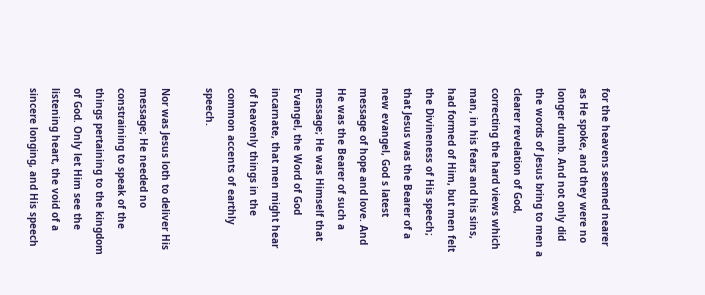for the heavens seemed nearer as He spoke, and they were no longer dumb. And not only did the words of Jesus bring to men a clearer revelation of God, correcting the hard views which man, in his fears and his sins, had formed of Him, but men felt the Divineness of His speech; that Jesus was the Bearer of a new evangel, God s latest message of hope and love. And He was the Bearer of such a message; He was Himself that Evangel, the Word of God incarnate, that men might hear of heavenly things in the common accents of earthly speech.

Nor was Jesus loth to deliver His message; He needed no constraining to speak of the things pertaining to the kingdom of God. Only let Him see the listening heart, the void of a sincere longing, and His speech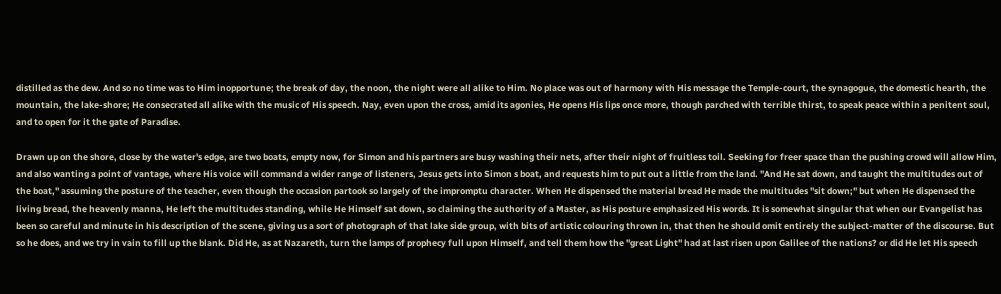distilled as the dew. And so no time was to Him inopportune; the break of day, the noon, the night were all alike to Him. No place was out of harmony with His message the Temple-court, the synagogue, the domestic hearth, the mountain, the lake-shore; He consecrated all alike with the music of His speech. Nay, even upon the cross, amid its agonies, He opens His lips once more, though parched with terrible thirst, to speak peace within a penitent soul, and to open for it the gate of Paradise.

Drawn up on the shore, close by the water's edge, are two boats, empty now, for Simon and his partners are busy washing their nets, after their night of fruitless toil. Seeking for freer space than the pushing crowd will allow Him, and also wanting a point of vantage, where His voice will command a wider range of listeners, Jesus gets into Simon s boat, and requests him to put out a little from the land. "And He sat down, and taught the multitudes out of the boat," assuming the posture of the teacher, even though the occasion partook so largely of the impromptu character. When He dispensed the material bread He made the multitudes "sit down;" but when He dispensed the living bread, the heavenly manna, He left the multitudes standing, while He Himself sat down, so claiming the authority of a Master, as His posture emphasized His words. It is somewhat singular that when our Evangelist has been so careful and minute in his description of the scene, giving us a sort of photograph of that lake side group, with bits of artistic colouring thrown in, that then he should omit entirely the subject-matter of the discourse. But so he does, and we try in vain to fill up the blank. Did He, as at Nazareth, turn the lamps of prophecy full upon Himself, and tell them how the "great Light" had at last risen upon Galilee of the nations? or did He let His speech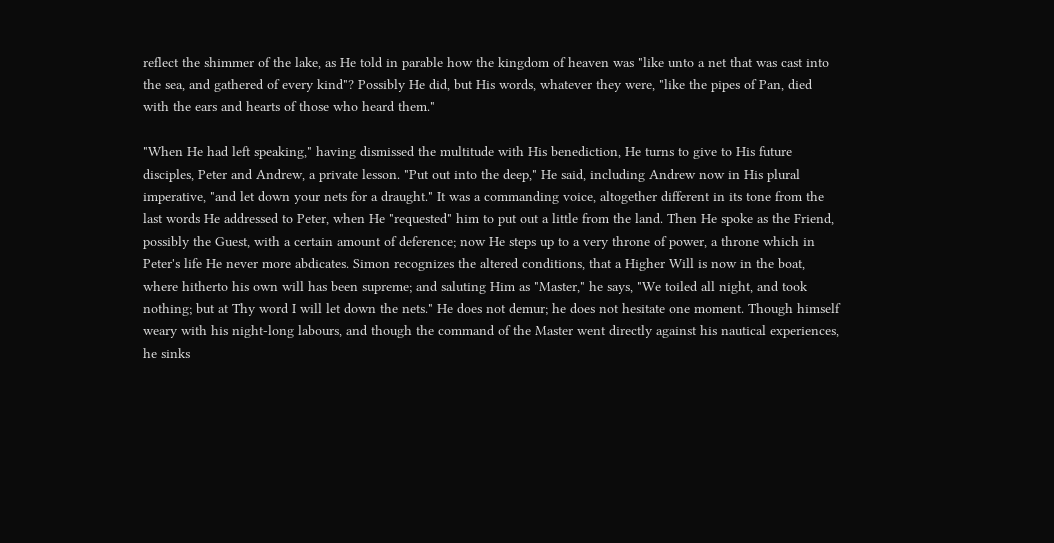reflect the shimmer of the lake, as He told in parable how the kingdom of heaven was "like unto a net that was cast into the sea, and gathered of every kind"? Possibly He did, but His words, whatever they were, "like the pipes of Pan, died with the ears and hearts of those who heard them."

"When He had left speaking," having dismissed the multitude with His benediction, He turns to give to His future disciples, Peter and Andrew, a private lesson. "Put out into the deep," He said, including Andrew now in His plural imperative, "and let down your nets for a draught." It was a commanding voice, altogether different in its tone from the last words He addressed to Peter, when He "requested" him to put out a little from the land. Then He spoke as the Friend, possibly the Guest, with a certain amount of deference; now He steps up to a very throne of power, a throne which in Peter's life He never more abdicates. Simon recognizes the altered conditions, that a Higher Will is now in the boat, where hitherto his own will has been supreme; and saluting Him as "Master," he says, "We toiled all night, and took nothing; but at Thy word I will let down the nets." He does not demur; he does not hesitate one moment. Though himself weary with his night-long labours, and though the command of the Master went directly against his nautical experiences, he sinks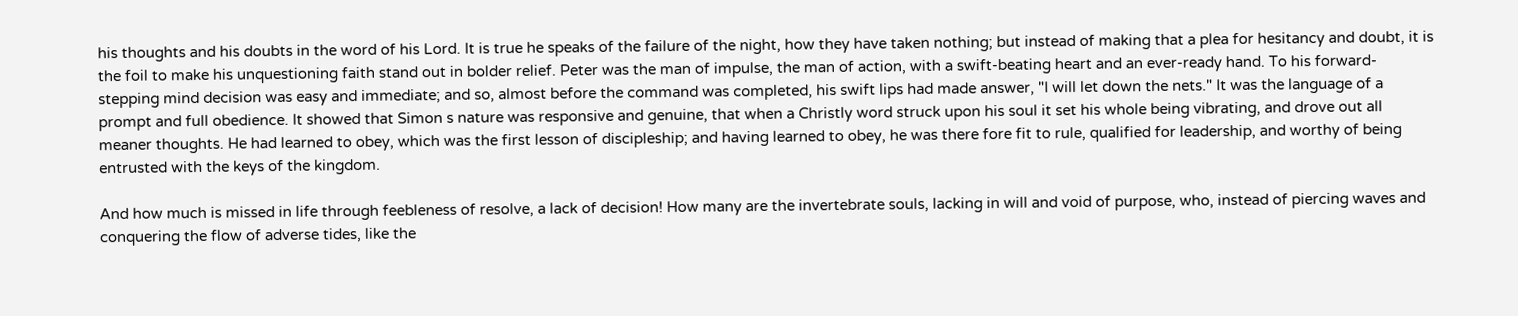his thoughts and his doubts in the word of his Lord. It is true he speaks of the failure of the night, how they have taken nothing; but instead of making that a plea for hesitancy and doubt, it is the foil to make his unquestioning faith stand out in bolder relief. Peter was the man of impulse, the man of action, with a swift-beating heart and an ever-ready hand. To his forward-stepping mind decision was easy and immediate; and so, almost before the command was completed, his swift lips had made answer, "I will let down the nets." It was the language of a prompt and full obedience. It showed that Simon s nature was responsive and genuine, that when a Christly word struck upon his soul it set his whole being vibrating, and drove out all meaner thoughts. He had learned to obey, which was the first lesson of discipleship; and having learned to obey, he was there fore fit to rule, qualified for leadership, and worthy of being entrusted with the keys of the kingdom.

And how much is missed in life through feebleness of resolve, a lack of decision! How many are the invertebrate souls, lacking in will and void of purpose, who, instead of piercing waves and conquering the flow of adverse tides, like the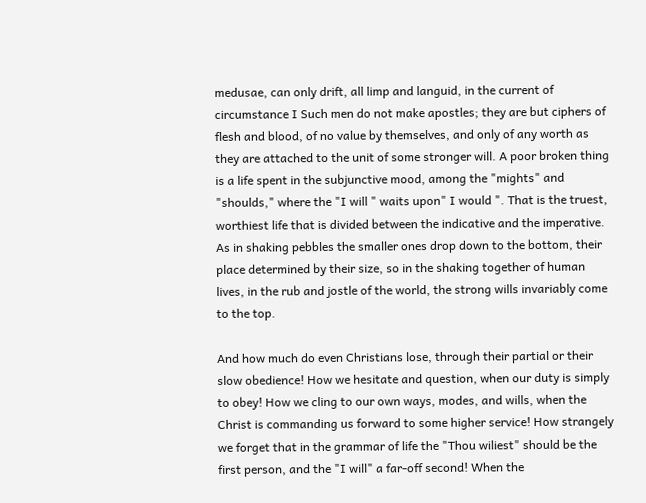medusae, can only drift, all limp and languid, in the current of circumstance I Such men do not make apostles; they are but ciphers of flesh and blood, of no value by themselves, and only of any worth as they are attached to the unit of some stronger will. A poor broken thing is a life spent in the subjunctive mood, among the "mights" and "shoulds," where the "I will " waits upon" I would ". That is the truest, worthiest life that is divided between the indicative and the imperative. As in shaking pebbles the smaller ones drop down to the bottom, their place determined by their size, so in the shaking together of human lives, in the rub and jostle of the world, the strong wills invariably come to the top.

And how much do even Christians lose, through their partial or their slow obedience! How we hesitate and question, when our duty is simply to obey! How we cling to our own ways, modes, and wills, when the Christ is commanding us forward to some higher service! How strangely we forget that in the grammar of life the "Thou wiliest" should be the first person, and the "I will" a far-off second! When the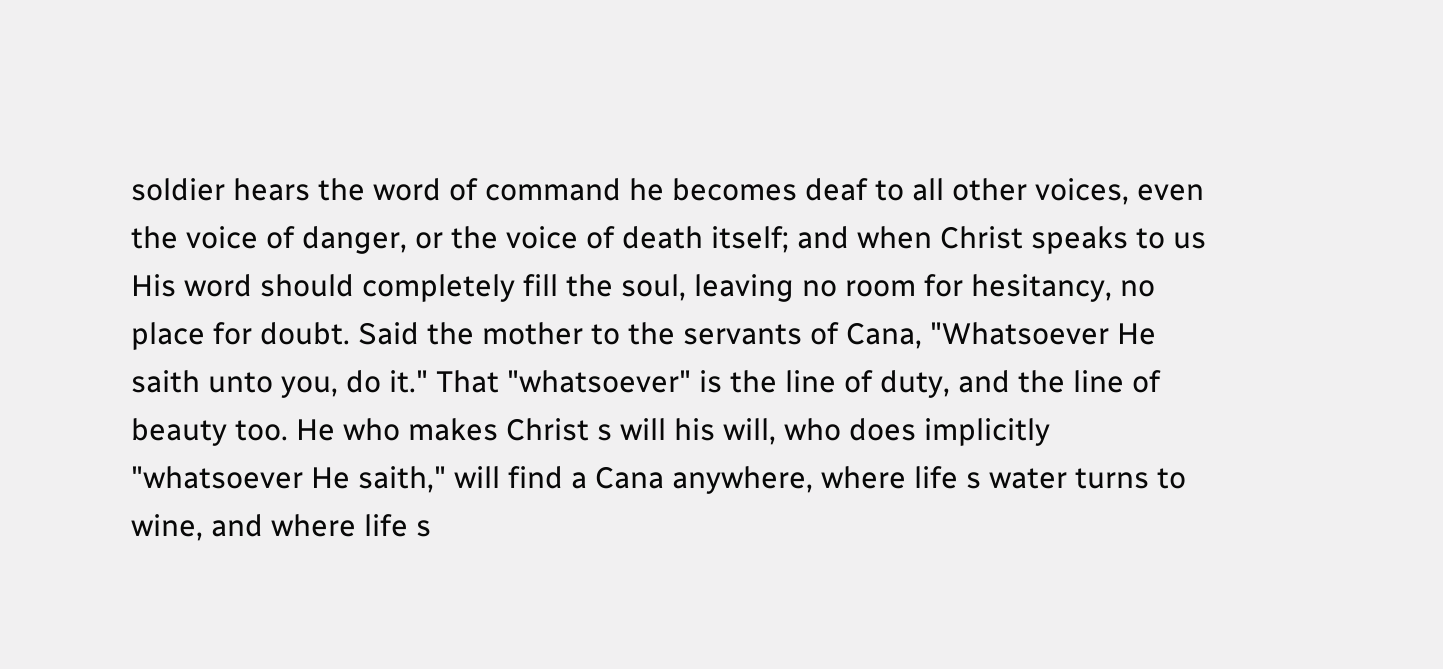soldier hears the word of command he becomes deaf to all other voices, even the voice of danger, or the voice of death itself; and when Christ speaks to us His word should completely fill the soul, leaving no room for hesitancy, no place for doubt. Said the mother to the servants of Cana, "Whatsoever He saith unto you, do it." That "whatsoever" is the line of duty, and the line of beauty too. He who makes Christ s will his will, who does implicitly "whatsoever He saith," will find a Cana anywhere, where life s water turns to wine, and where life s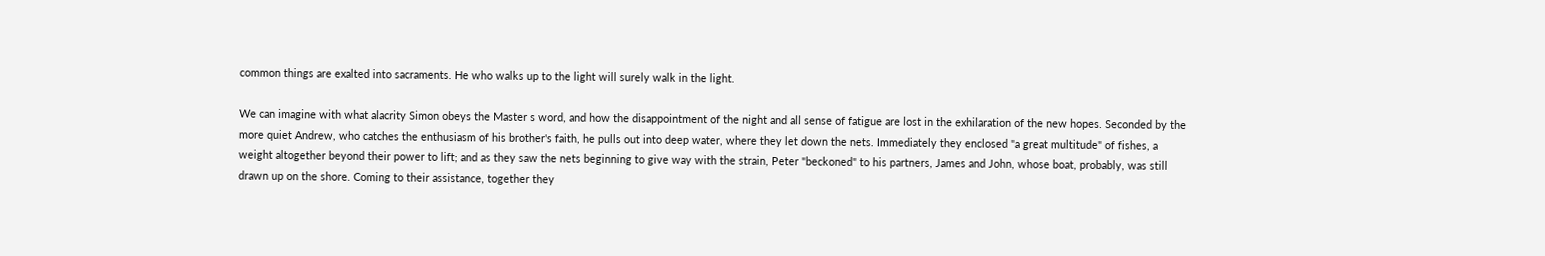common things are exalted into sacraments. He who walks up to the light will surely walk in the light.

We can imagine with what alacrity Simon obeys the Master s word, and how the disappointment of the night and all sense of fatigue are lost in the exhilaration of the new hopes. Seconded by the more quiet Andrew, who catches the enthusiasm of his brother's faith, he pulls out into deep water, where they let down the nets. Immediately they enclosed "a great multitude" of fishes, a weight altogether beyond their power to lift; and as they saw the nets beginning to give way with the strain, Peter "beckoned" to his partners, James and John, whose boat, probably, was still drawn up on the shore. Coming to their assistance, together they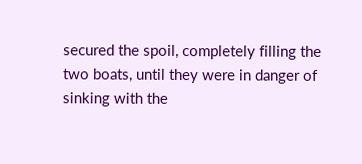secured the spoil, completely filling the two boats, until they were in danger of sinking with the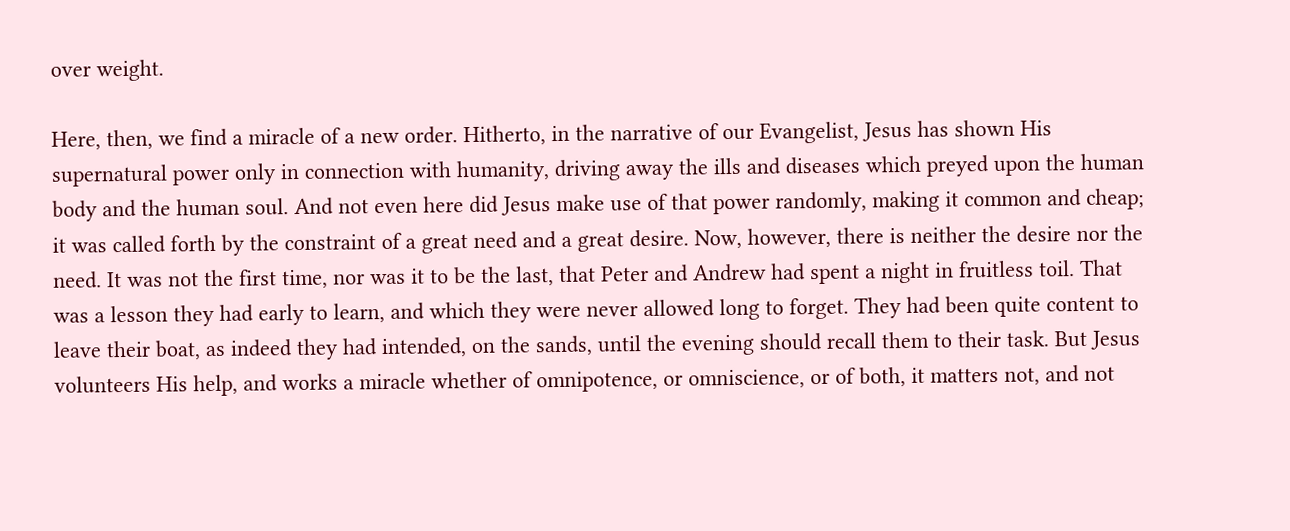over weight.

Here, then, we find a miracle of a new order. Hitherto, in the narrative of our Evangelist, Jesus has shown His supernatural power only in connection with humanity, driving away the ills and diseases which preyed upon the human body and the human soul. And not even here did Jesus make use of that power randomly, making it common and cheap; it was called forth by the constraint of a great need and a great desire. Now, however, there is neither the desire nor the need. It was not the first time, nor was it to be the last, that Peter and Andrew had spent a night in fruitless toil. That was a lesson they had early to learn, and which they were never allowed long to forget. They had been quite content to leave their boat, as indeed they had intended, on the sands, until the evening should recall them to their task. But Jesus volunteers His help, and works a miracle whether of omnipotence, or omniscience, or of both, it matters not, and not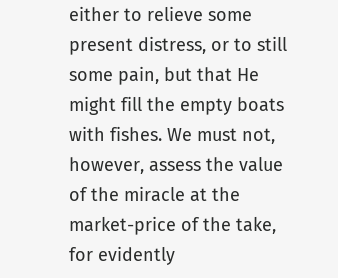either to relieve some present distress, or to still some pain, but that He might fill the empty boats with fishes. We must not, however, assess the value of the miracle at the market-price of the take, for evidently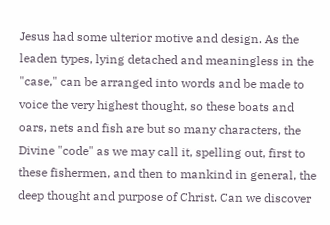Jesus had some ulterior motive and design. As the leaden types, lying detached and meaningless in the "case," can be arranged into words and be made to voice the very highest thought, so these boats and oars, nets and fish are but so many characters, the Divine "code" as we may call it, spelling out, first to these fishermen, and then to mankind in general, the deep thought and purpose of Christ. Can we discover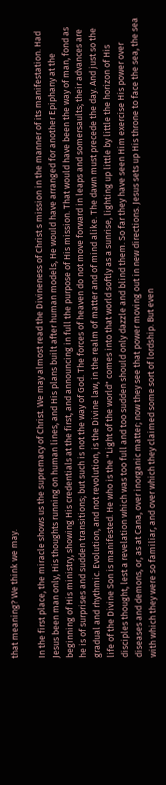that meaning? We think we may.

In the first place, the miracle shows us the supremacy of Christ. We may almost read the Divineness of Christ s mission in the manner of its manifestation. Had Jesus been man only, His thoughts running on human lines, and His plans built after human models, He would have arranged for another Epiphany at the beginning of His ministry, showing His credentials at the first, and announcing in full the purpose of His mission. That would have been the way of man, fond as he is of surprises and sudden transitions; but such is not the way of God. The forces of heaven do not move forward in leaps and somersaults; their advances are gradual and rhythmic. Evolution, and not revolution, is the Divine law, in the realm of matter and of mind alike. The dawn must precede the day. And just so the life of the Divine Son is manifested. He who is the "Light of the world" comes into that world softly as a sunrise, lighting up little by little the horizon of His disciples thought, lest a revelation which was too full and too sudden should only dazzle and blind them. So far they have seen Him exercise His power over diseases and demons, or, as at Cana, over inorganic matter; now they see that power moving out in new directions. Jesus sets up His throne to face the sea, the sea with which they were so familiar, and over which they claimed some sort of lordship. But even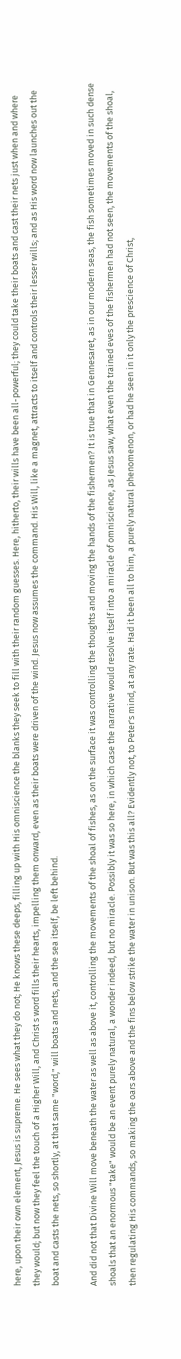here, upon their own element, Jesus is supreme. He sees what they do not; He knows these deeps, filling up with His omniscience the blanks they seek to fill with their random guesses. Here, hitherto, their wills have been all-powerful; they could take their boats and cast their nets just when and where they would; but now they feel the touch of a Higher Will, and Christ s word fills their hearts, impelling them onward, even as their boats were driven of the wind. Jesus now assumes the command. His Will, like a magnet, attracts to itself and controls their lesser wills; and as His word now launches out the boat and casts the nets, so shortly, at that same "word," will boats and nets, and the sea itself, be left behind.

And did not that Divine Will move beneath the water as well as above it, controlling the movements of the shoal of fishes, as on the surface it was controlling the thoughts and moving the hands of the fishermen? It is true that in Gennesaret, as in our modern seas, the fish sometimes moved in such dense shoals that an enormous "take" would be an event purely natural, a wonder indeed, but no miracle. Possibly it was so here, in which case the narrative would resolve itself into a miracle of omniscience, as Jesus saw, what even the trained eves of the fishermen had not seen, the movements of the shoal, then regulating His commands, so making the oars above and the fins below strike the water in unison. But was this all? Evidently not, to Peter's mind, at any rate. Had it been all to him, a purely natural phenomenon, or had he seen in it only the prescience of Christ,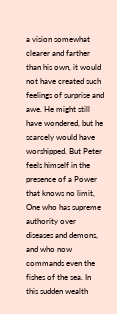a vision somewhat clearer and farther than his own, it would not have created such feelings of surprise and awe. He might still have wondered, but he scarcely would have worshipped. But Peter feels himself in the presence of a Power that knows no limit, One who has supreme authority over diseases and demons, and who now commands even the fishes of the sea. In this sudden wealth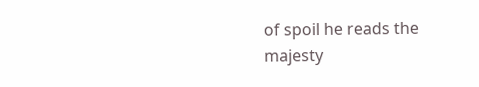of spoil he reads the majesty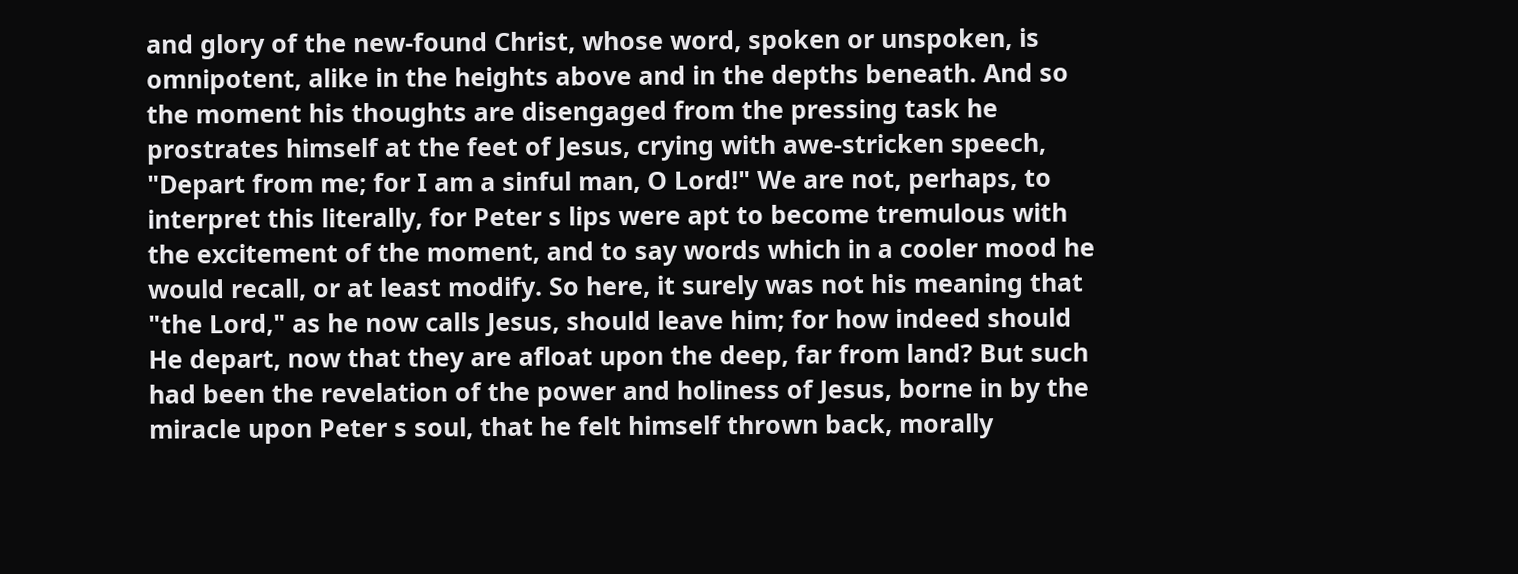and glory of the new-found Christ, whose word, spoken or unspoken, is omnipotent, alike in the heights above and in the depths beneath. And so the moment his thoughts are disengaged from the pressing task he prostrates himself at the feet of Jesus, crying with awe-stricken speech, "Depart from me; for I am a sinful man, O Lord!" We are not, perhaps, to interpret this literally, for Peter s lips were apt to become tremulous with the excitement of the moment, and to say words which in a cooler mood he would recall, or at least modify. So here, it surely was not his meaning that "the Lord," as he now calls Jesus, should leave him; for how indeed should He depart, now that they are afloat upon the deep, far from land? But such had been the revelation of the power and holiness of Jesus, borne in by the miracle upon Peter s soul, that he felt himself thrown back, morally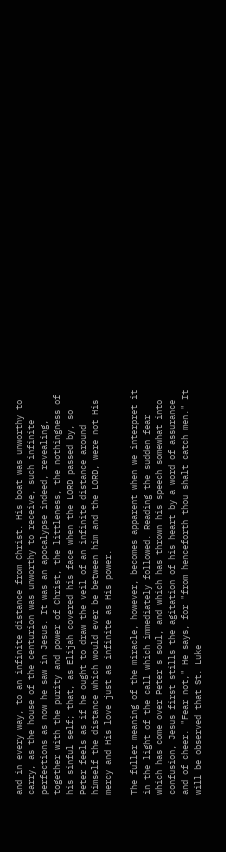and in every way, to an infinite distance from Christ. His boat was unworthy to carry, as the house of the centurion was unworthy to receive, such infinite perfections as now he saw in Jesus. It was an apocalypse indeed, revealing, together with the purity and power of Christ, the littleness, the nothingness of his sinful self; that, as Elijah covered his face when the LORD passed by, so Peter feels as if he ought to draw the veil of an infinite distance around himself the distance which would ever be between him and the LORD, were not His mercy and His love just as infinite as His power.

The fuller meaning of the miracle, however, becomes apparent when we interpret it in the light of the call which immediately followed. Reading the sudden fear which has come over Peter s soul, and which has thrown his speech somewhat into confusion, Jesus first stills the agitation of his heart by a word of assurance and of cheer. "Fear not," He says, for "from henceforth thou shalt catch men." It will be observed that St. Luke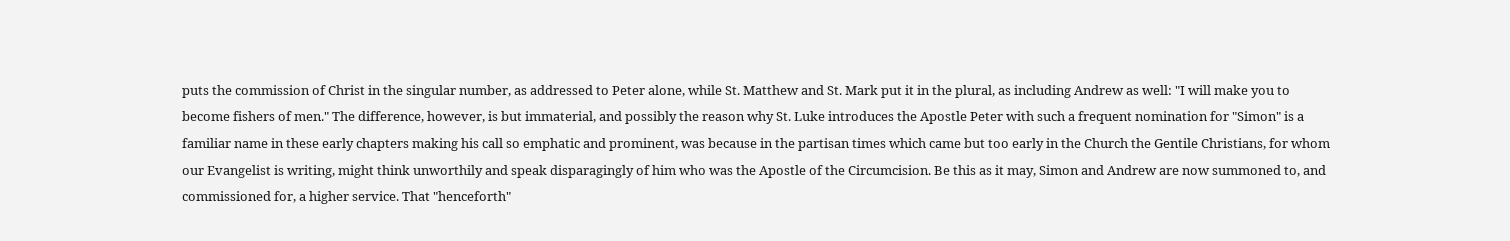puts the commission of Christ in the singular number, as addressed to Peter alone, while St. Matthew and St. Mark put it in the plural, as including Andrew as well: "I will make you to become fishers of men." The difference, however, is but immaterial, and possibly the reason why St. Luke introduces the Apostle Peter with such a frequent nomination for "Simon" is a familiar name in these early chapters making his call so emphatic and prominent, was because in the partisan times which came but too early in the Church the Gentile Christians, for whom our Evangelist is writing, might think unworthily and speak disparagingly of him who was the Apostle of the Circumcision. Be this as it may, Simon and Andrew are now summoned to, and commissioned for, a higher service. That "henceforth"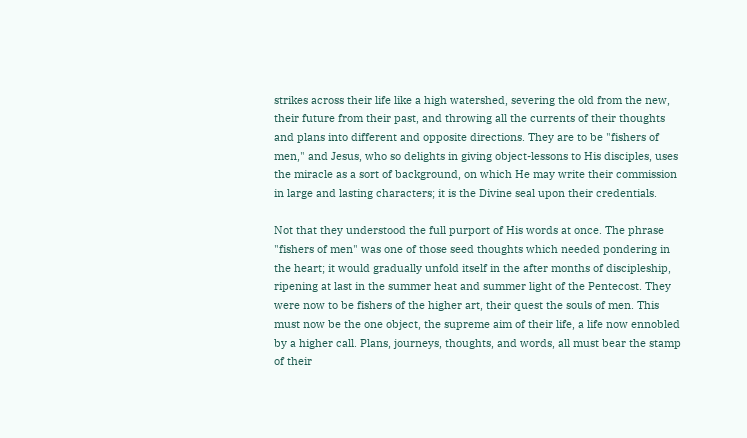strikes across their life like a high watershed, severing the old from the new, their future from their past, and throwing all the currents of their thoughts and plans into different and opposite directions. They are to be "fishers of men," and Jesus, who so delights in giving object-lessons to His disciples, uses the miracle as a sort of background, on which He may write their commission in large and lasting characters; it is the Divine seal upon their credentials.

Not that they understood the full purport of His words at once. The phrase "fishers of men" was one of those seed thoughts which needed pondering in the heart; it would gradually unfold itself in the after months of discipleship, ripening at last in the summer heat and summer light of the Pentecost. They were now to be fishers of the higher art, their quest the souls of men. This must now be the one object, the supreme aim of their life, a life now ennobled by a higher call. Plans, journeys, thoughts, and words, all must bear the stamp of their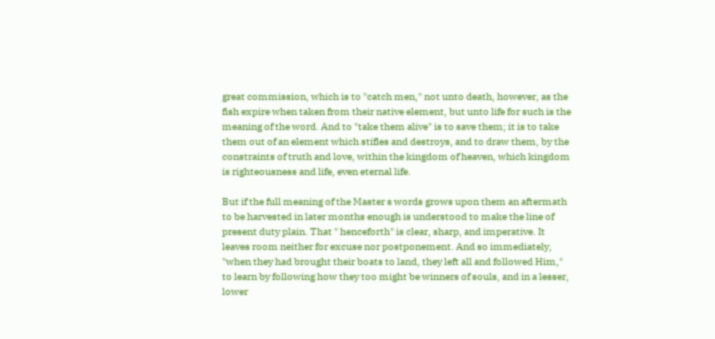great commission, which is to "catch men," not unto death, however, as the fish expire when taken from their native element, but unto life for such is the meaning of the word. And to "take them alive" is to save them; it is to take them out of an element which stifles and destroys, and to draw them, by the constraints of truth and love, within the kingdom of heaven, which kingdom is righteousness and life, even eternal life.

But if the full meaning of the Master s words grows upon them an aftermath to be harvested in later months enough is understood to make the line of present duty plain. That " henceforth" is clear, sharp, and imperative. It leaves room neither for excuse nor postponement. And so immediately, "when they had brought their boats to land, they left all and followed Him," to learn by following how they too might be winners of souls, and in a lesser, lower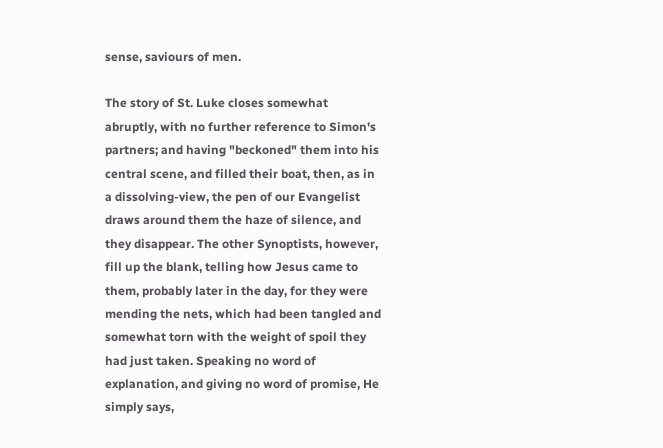sense, saviours of men.

The story of St. Luke closes somewhat abruptly, with no further reference to Simon's partners; and having "beckoned" them into his central scene, and filled their boat, then, as in a dissolving-view, the pen of our Evangelist draws around them the haze of silence, and they disappear. The other Synoptists, however, fill up the blank, telling how Jesus came to them, probably later in the day, for they were mending the nets, which had been tangled and somewhat torn with the weight of spoil they had just taken. Speaking no word of explanation, and giving no word of promise, He simply says,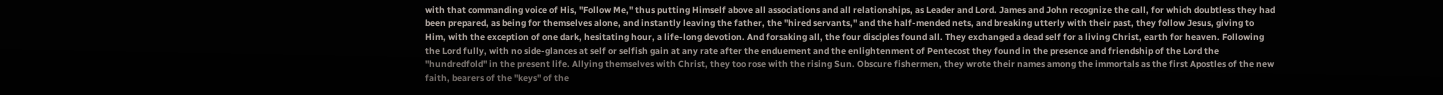with that commanding voice of His, "Follow Me," thus putting Himself above all associations and all relationships, as Leader and Lord. James and John recognize the call, for which doubtless they had been prepared, as being for themselves alone, and instantly leaving the father, the "hired servants," and the half-mended nets, and breaking utterly with their past, they follow Jesus, giving to Him, with the exception of one dark, hesitating hour, a life-long devotion. And forsaking all, the four disciples found all. They exchanged a dead self for a living Christ, earth for heaven. Following the Lord fully, with no side-glances at self or selfish gain at any rate after the enduement and the enlightenment of Pentecost they found in the presence and friendship of the Lord the "hundredfold" in the present life. Allying themselves with Christ, they too rose with the rising Sun. Obscure fishermen, they wrote their names among the immortals as the first Apostles of the new faith, bearers of the "keys" of the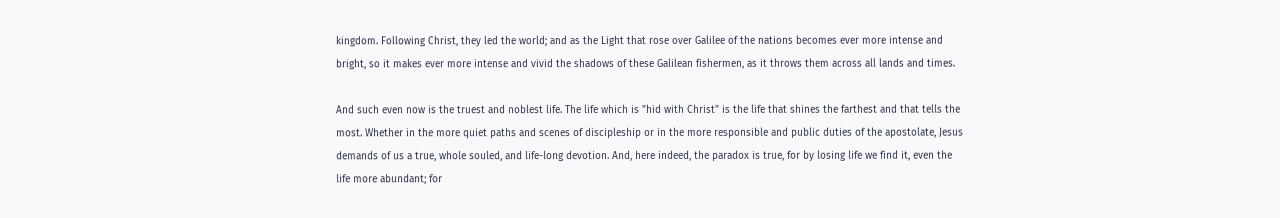kingdom. Following Christ, they led the world; and as the Light that rose over Galilee of the nations becomes ever more intense and bright, so it makes ever more intense and vivid the shadows of these Galilean fishermen, as it throws them across all lands and times.

And such even now is the truest and noblest life. The life which is "hid with Christ" is the life that shines the farthest and that tells the most. Whether in the more quiet paths and scenes of discipleship or in the more responsible and public duties of the apostolate, Jesus demands of us a true, whole souled, and life-long devotion. And, here indeed, the paradox is true, for by losing life we find it, even the life more abundant; for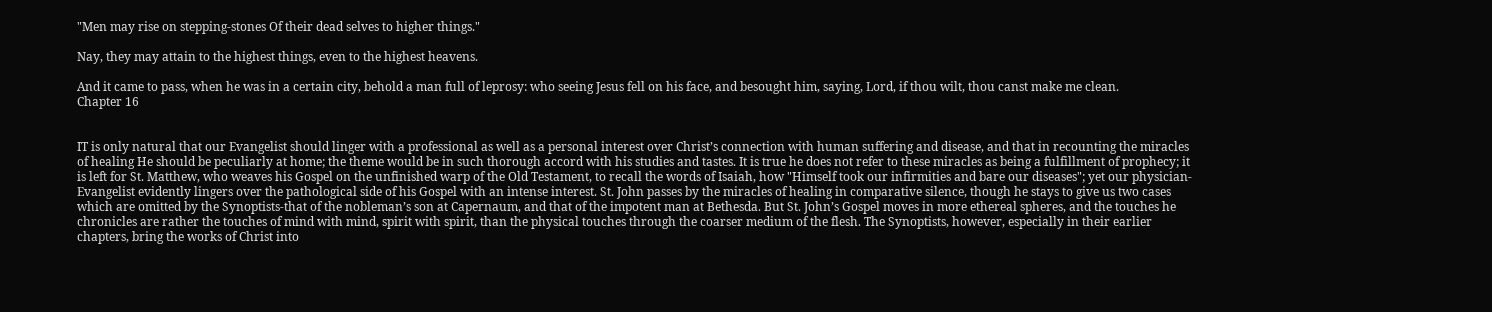"Men may rise on stepping-stones Of their dead selves to higher things."

Nay, they may attain to the highest things, even to the highest heavens.

And it came to pass, when he was in a certain city, behold a man full of leprosy: who seeing Jesus fell on his face, and besought him, saying, Lord, if thou wilt, thou canst make me clean.
Chapter 16


IT is only natural that our Evangelist should linger with a professional as well as a personal interest over Christ’s connection with human suffering and disease, and that in recounting the miracles of healing He should be peculiarly at home; the theme would be in such thorough accord with his studies and tastes. It is true he does not refer to these miracles as being a fulfillment of prophecy; it is left for St. Matthew, who weaves his Gospel on the unfinished warp of the Old Testament, to recall the words of Isaiah, how "Himself took our infirmities and bare our diseases"; yet our physician-Evangelist evidently lingers over the pathological side of his Gospel with an intense interest. St. John passes by the miracles of healing in comparative silence, though he stays to give us two cases which are omitted by the Synoptists-that of the nobleman’s son at Capernaum, and that of the impotent man at Bethesda. But St. John’s Gospel moves in more ethereal spheres, and the touches he chronicles are rather the touches of mind with mind, spirit with spirit, than the physical touches through the coarser medium of the flesh. The Synoptists, however, especially in their earlier chapters, bring the works of Christ into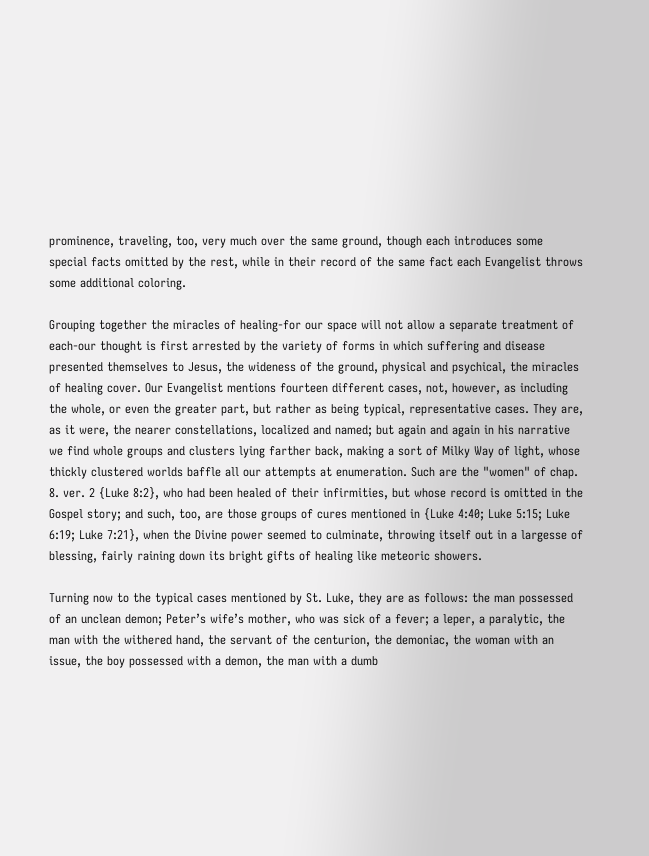prominence, traveling, too, very much over the same ground, though each introduces some special facts omitted by the rest, while in their record of the same fact each Evangelist throws some additional coloring.

Grouping together the miracles of healing-for our space will not allow a separate treatment of each-our thought is first arrested by the variety of forms in which suffering and disease presented themselves to Jesus, the wideness of the ground, physical and psychical, the miracles of healing cover. Our Evangelist mentions fourteen different cases, not, however, as including the whole, or even the greater part, but rather as being typical, representative cases. They are, as it were, the nearer constellations, localized and named; but again and again in his narrative we find whole groups and clusters lying farther back, making a sort of Milky Way of light, whose thickly clustered worlds baffle all our attempts at enumeration. Such are the "women" of chap. 8. ver. 2 {Luke 8:2}, who had been healed of their infirmities, but whose record is omitted in the Gospel story; and such, too, are those groups of cures mentioned in {Luke 4:40; Luke 5:15; Luke 6:19; Luke 7:21}, when the Divine power seemed to culminate, throwing itself out in a largesse of blessing, fairly raining down its bright gifts of healing like meteoric showers.

Turning now to the typical cases mentioned by St. Luke, they are as follows: the man possessed of an unclean demon; Peter’s wife’s mother, who was sick of a fever; a leper, a paralytic, the man with the withered hand, the servant of the centurion, the demoniac, the woman with an issue, the boy possessed with a demon, the man with a dumb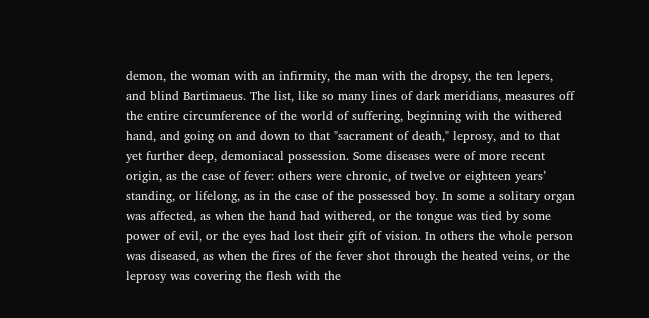demon, the woman with an infirmity, the man with the dropsy, the ten lepers, and blind Bartimaeus. The list, like so many lines of dark meridians, measures off the entire circumference of the world of suffering, beginning with the withered hand, and going on and down to that "sacrament of death," leprosy, and to that yet further deep, demoniacal possession. Some diseases were of more recent origin, as the case of fever: others were chronic, of twelve or eighteen years’ standing, or lifelong, as in the case of the possessed boy. In some a solitary organ was affected, as when the hand had withered, or the tongue was tied by some power of evil, or the eyes had lost their gift of vision. In others the whole person was diseased, as when the fires of the fever shot through the heated veins, or the leprosy was covering the flesh with the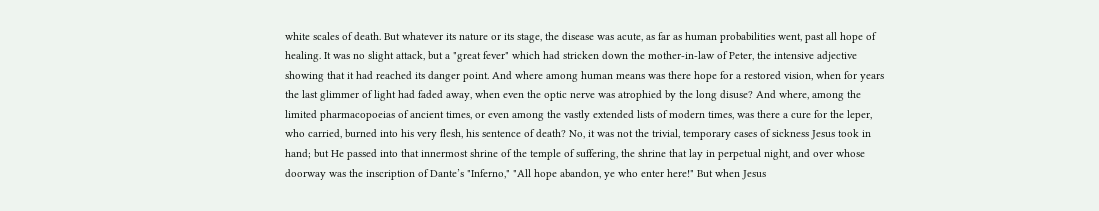white scales of death. But whatever its nature or its stage, the disease was acute, as far as human probabilities went, past all hope of healing. It was no slight attack, but a "great fever" which had stricken down the mother-in-law of Peter, the intensive adjective showing that it had reached its danger point. And where among human means was there hope for a restored vision, when for years the last glimmer of light had faded away, when even the optic nerve was atrophied by the long disuse? And where, among the limited pharmacopoeias of ancient times, or even among the vastly extended lists of modern times, was there a cure for the leper, who carried, burned into his very flesh, his sentence of death? No, it was not the trivial, temporary cases of sickness Jesus took in hand; but He passed into that innermost shrine of the temple of suffering, the shrine that lay in perpetual night, and over whose doorway was the inscription of Dante’s "Inferno," "All hope abandon, ye who enter here!" But when Jesus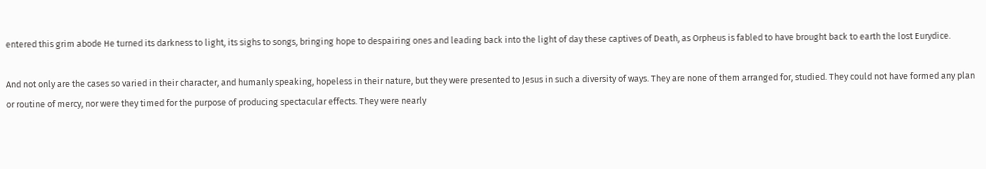entered this grim abode He turned its darkness to light, its sighs to songs, bringing hope to despairing ones and leading back into the light of day these captives of Death, as Orpheus is fabled to have brought back to earth the lost Eurydice.

And not only are the cases so varied in their character, and humanly speaking, hopeless in their nature, but they were presented to Jesus in such a diversity of ways. They are none of them arranged for, studied. They could not have formed any plan or routine of mercy, nor were they timed for the purpose of producing spectacular effects. They were nearly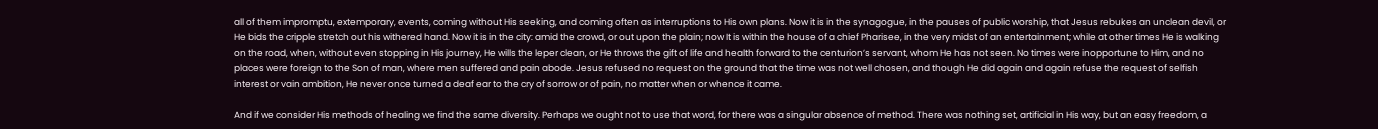all of them impromptu, extemporary, events, coming without His seeking, and coming often as interruptions to His own plans. Now it is in the synagogue, in the pauses of public worship, that Jesus rebukes an unclean devil, or He bids the cripple stretch out his withered hand. Now it is in the city: amid the crowd, or out upon the plain; now It is within the house of a chief Pharisee, in the very midst of an entertainment; while at other times He is walking on the road, when, without even stopping in His journey, He wills the leper clean, or He throws the gift of life and health forward to the centurion’s servant, whom He has not seen. No times were inopportune to Him, and no places were foreign to the Son of man, where men suffered and pain abode. Jesus refused no request on the ground that the time was not well chosen, and though He did again and again refuse the request of selfish interest or vain ambition, He never once turned a deaf ear to the cry of sorrow or of pain, no matter when or whence it came.

And if we consider His methods of healing we find the same diversity. Perhaps we ought not to use that word, for there was a singular absence of method. There was nothing set, artificial in His way, but an easy freedom, a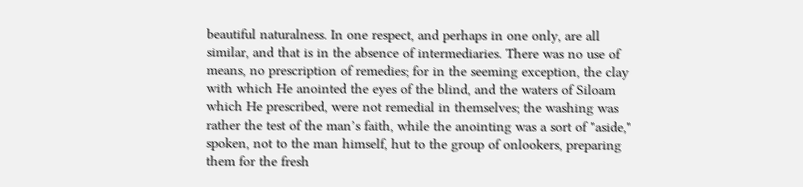beautiful naturalness. In one respect, and perhaps in one only, are all similar, and that is in the absence of intermediaries. There was no use of means, no prescription of remedies; for in the seeming exception, the clay with which He anointed the eyes of the blind, and the waters of Siloam which He prescribed, were not remedial in themselves; the washing was rather the test of the man’s faith, while the anointing was a sort of "aside," spoken, not to the man himself, hut to the group of onlookers, preparing them for the fresh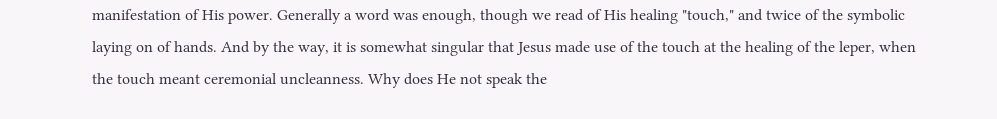manifestation of His power. Generally a word was enough, though we read of His healing "touch," and twice of the symbolic laying on of hands. And by the way, it is somewhat singular that Jesus made use of the touch at the healing of the leper, when the touch meant ceremonial uncleanness. Why does He not speak the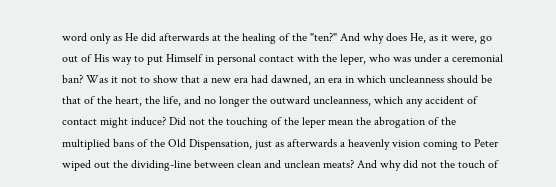word only as He did afterwards at the healing of the "ten?" And why does He, as it were, go out of His way to put Himself in personal contact with the leper, who was under a ceremonial ban? Was it not to show that a new era had dawned, an era in which uncleanness should be that of the heart, the life, and no longer the outward uncleanness, which any accident of contact might induce? Did not the touching of the leper mean the abrogation of the multiplied bans of the Old Dispensation, just as afterwards a heavenly vision coming to Peter wiped out the dividing-line between clean and unclean meats? And why did not the touch of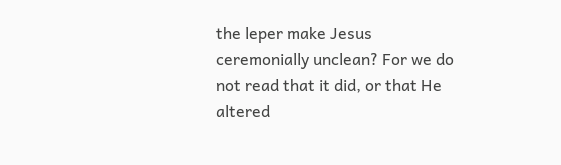the leper make Jesus ceremonially unclean? For we do not read that it did, or that He altered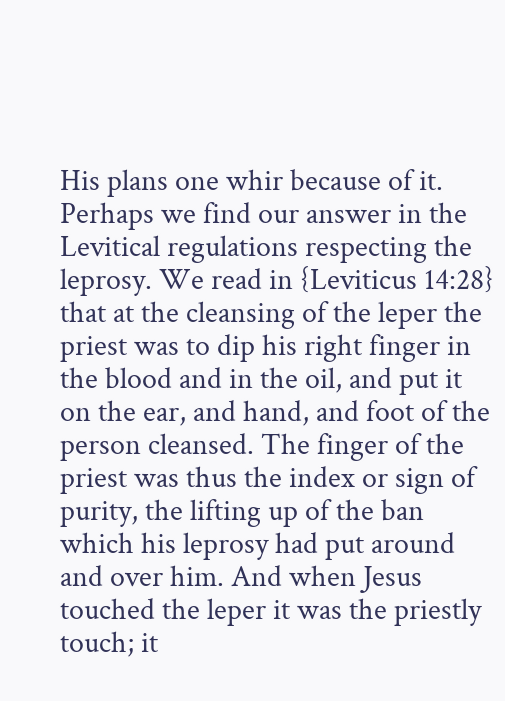His plans one whir because of it. Perhaps we find our answer in the Levitical regulations respecting the leprosy. We read in {Leviticus 14:28} that at the cleansing of the leper the priest was to dip his right finger in the blood and in the oil, and put it on the ear, and hand, and foot of the person cleansed. The finger of the priest was thus the index or sign of purity, the lifting up of the ban which his leprosy had put around and over him. And when Jesus touched the leper it was the priestly touch; it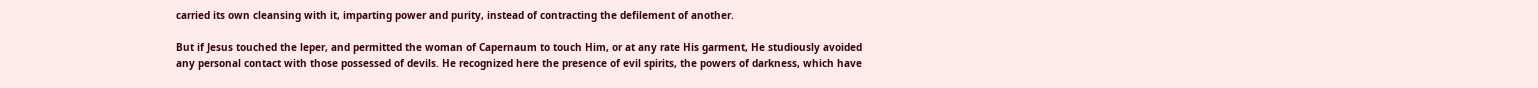carried its own cleansing with it, imparting power and purity, instead of contracting the defilement of another.

But if Jesus touched the leper, and permitted the woman of Capernaum to touch Him, or at any rate His garment, He studiously avoided any personal contact with those possessed of devils. He recognized here the presence of evil spirits, the powers of darkness, which have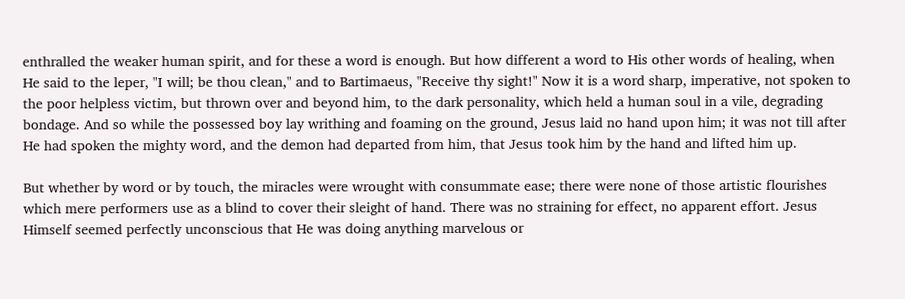enthralled the weaker human spirit, and for these a word is enough. But how different a word to His other words of healing, when He said to the leper, "I will; be thou clean," and to Bartimaeus, "Receive thy sight!" Now it is a word sharp, imperative, not spoken to the poor helpless victim, but thrown over and beyond him, to the dark personality, which held a human soul in a vile, degrading bondage. And so while the possessed boy lay writhing and foaming on the ground, Jesus laid no hand upon him; it was not till after He had spoken the mighty word, and the demon had departed from him, that Jesus took him by the hand and lifted him up.

But whether by word or by touch, the miracles were wrought with consummate ease; there were none of those artistic flourishes which mere performers use as a blind to cover their sleight of hand. There was no straining for effect, no apparent effort. Jesus Himself seemed perfectly unconscious that He was doing anything marvelous or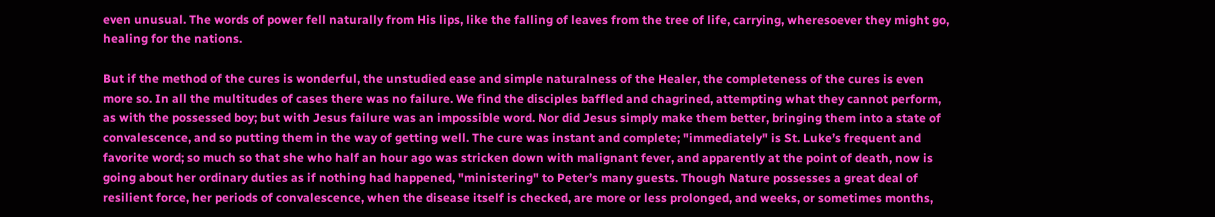even unusual. The words of power fell naturally from His lips, like the falling of leaves from the tree of life, carrying, wheresoever they might go, healing for the nations.

But if the method of the cures is wonderful, the unstudied ease and simple naturalness of the Healer, the completeness of the cures is even more so. In all the multitudes of cases there was no failure. We find the disciples baffled and chagrined, attempting what they cannot perform, as with the possessed boy; but with Jesus failure was an impossible word. Nor did Jesus simply make them better, bringing them into a state of convalescence, and so putting them in the way of getting well. The cure was instant and complete; "immediately" is St. Luke’s frequent and favorite word; so much so that she who half an hour ago was stricken down with malignant fever, and apparently at the point of death, now is going about her ordinary duties as if nothing had happened, "ministering" to Peter’s many guests. Though Nature possesses a great deal of resilient force, her periods of convalescence, when the disease itself is checked, are more or less prolonged, and weeks, or sometimes months,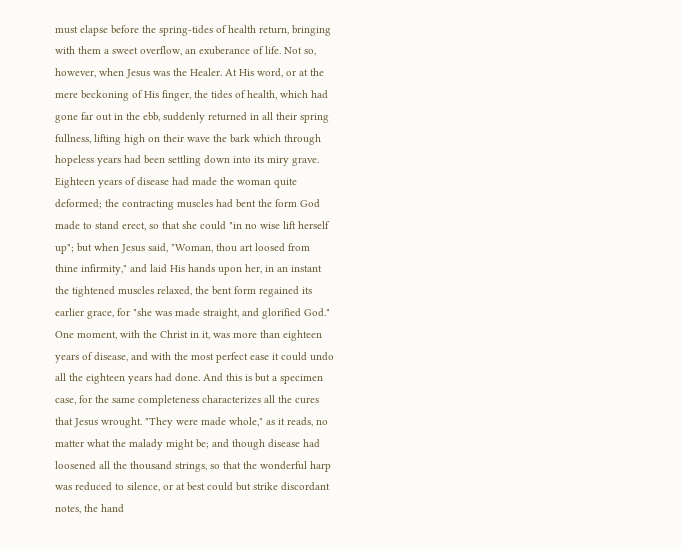must elapse before the spring-tides of health return, bringing with them a sweet overflow, an exuberance of life. Not so, however, when Jesus was the Healer. At His word, or at the mere beckoning of His finger, the tides of health, which had gone far out in the ebb, suddenly returned in all their spring fullness, lifting high on their wave the bark which through hopeless years had been settling down into its miry grave. Eighteen years of disease had made the woman quite deformed; the contracting muscles had bent the form God made to stand erect, so that she could "in no wise lift herself up"; but when Jesus said, "Woman, thou art loosed from thine infirmity," and laid His hands upon her, in an instant the tightened muscles relaxed, the bent form regained its earlier grace, for "she was made straight, and glorified God." One moment, with the Christ in it, was more than eighteen years of disease, and with the most perfect ease it could undo all the eighteen years had done. And this is but a specimen case, for the same completeness characterizes all the cures that Jesus wrought. "They were made whole," as it reads, no matter what the malady might be; and though disease had loosened all the thousand strings, so that the wonderful harp was reduced to silence, or at best could but strike discordant notes, the hand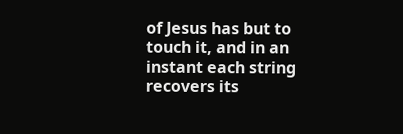of Jesus has but to touch it, and in an instant each string recovers its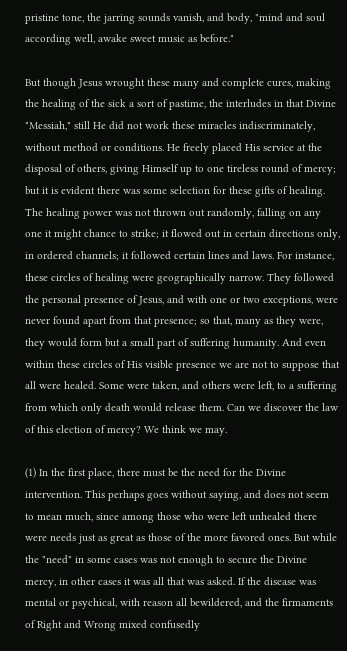pristine tone, the jarring sounds vanish, and body, "mind and soul according well, awake sweet music as before."

But though Jesus wrought these many and complete cures, making the healing of the sick a sort of pastime, the interludes in that Divine "Messiah," still He did not work these miracles indiscriminately, without method or conditions. He freely placed His service at the disposal of others, giving Himself up to one tireless round of mercy; but it is evident there was some selection for these gifts of healing. The healing power was not thrown out randomly, falling on any one it might chance to strike; it flowed out in certain directions only, in ordered channels; it followed certain lines and laws. For instance, these circles of healing were geographically narrow. They followed the personal presence of Jesus, and with one or two exceptions, were never found apart from that presence; so that, many as they were, they would form but a small part of suffering humanity. And even within these circles of His visible presence we are not to suppose that all were healed. Some were taken, and others were left, to a suffering from which only death would release them. Can we discover the law of this election of mercy? We think we may.

(1) In the first place, there must be the need for the Divine intervention. This perhaps goes without saying, and does not seem to mean much, since among those who were left unhealed there were needs just as great as those of the more favored ones. But while the "need" in some cases was not enough to secure the Divine mercy, in other cases it was all that was asked. If the disease was mental or psychical, with reason all bewildered, and the firmaments of Right and Wrong mixed confusedly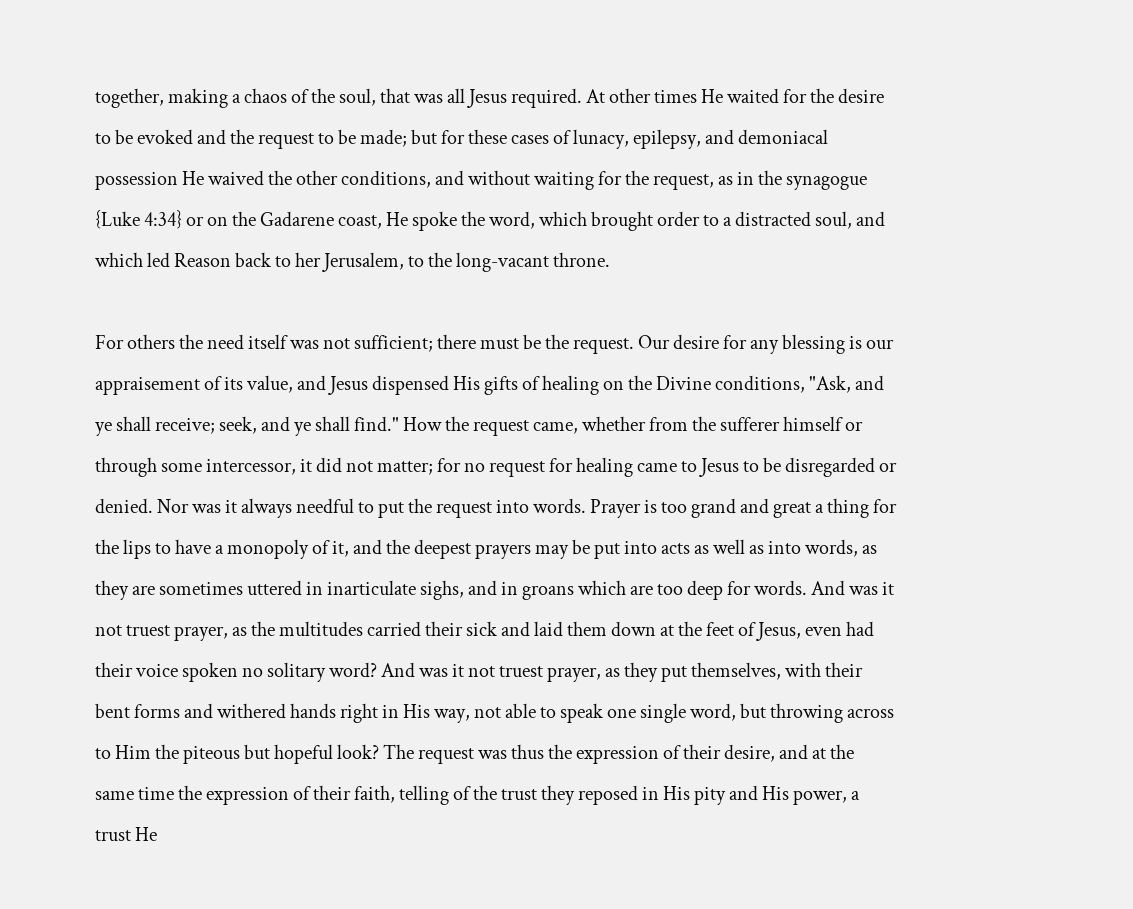together, making a chaos of the soul, that was all Jesus required. At other times He waited for the desire to be evoked and the request to be made; but for these cases of lunacy, epilepsy, and demoniacal possession He waived the other conditions, and without waiting for the request, as in the synagogue {Luke 4:34} or on the Gadarene coast, He spoke the word, which brought order to a distracted soul, and which led Reason back to her Jerusalem, to the long-vacant throne.

For others the need itself was not sufficient; there must be the request. Our desire for any blessing is our appraisement of its value, and Jesus dispensed His gifts of healing on the Divine conditions, "Ask, and ye shall receive; seek, and ye shall find." How the request came, whether from the sufferer himself or through some intercessor, it did not matter; for no request for healing came to Jesus to be disregarded or denied. Nor was it always needful to put the request into words. Prayer is too grand and great a thing for the lips to have a monopoly of it, and the deepest prayers may be put into acts as well as into words, as they are sometimes uttered in inarticulate sighs, and in groans which are too deep for words. And was it not truest prayer, as the multitudes carried their sick and laid them down at the feet of Jesus, even had their voice spoken no solitary word? And was it not truest prayer, as they put themselves, with their bent forms and withered hands right in His way, not able to speak one single word, but throwing across to Him the piteous but hopeful look? The request was thus the expression of their desire, and at the same time the expression of their faith, telling of the trust they reposed in His pity and His power, a trust He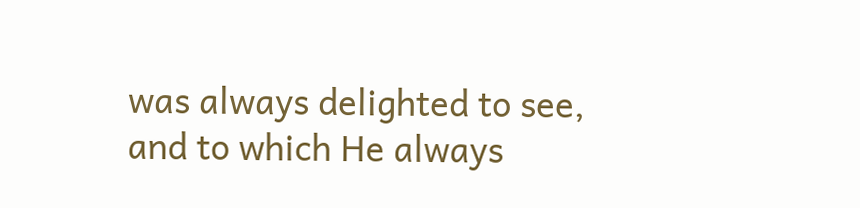was always delighted to see, and to which He always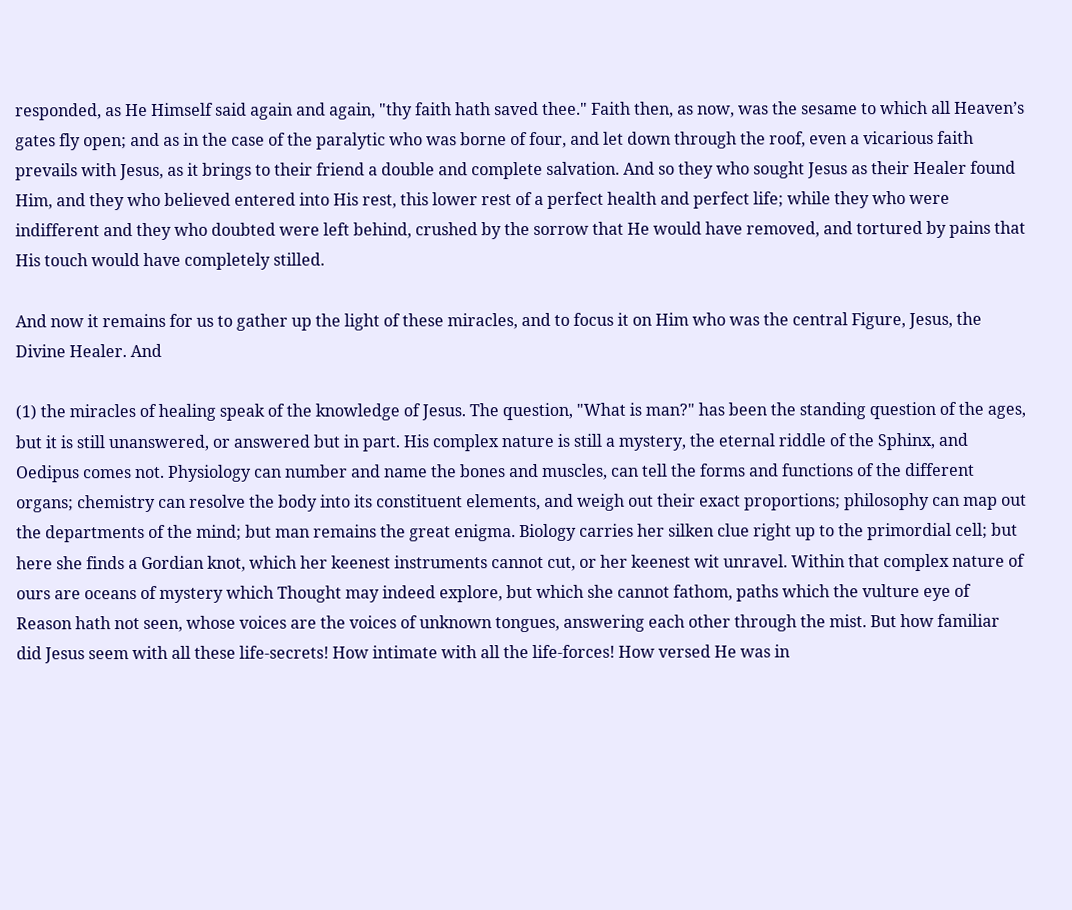responded, as He Himself said again and again, "thy faith hath saved thee." Faith then, as now, was the sesame to which all Heaven’s gates fly open; and as in the case of the paralytic who was borne of four, and let down through the roof, even a vicarious faith prevails with Jesus, as it brings to their friend a double and complete salvation. And so they who sought Jesus as their Healer found Him, and they who believed entered into His rest, this lower rest of a perfect health and perfect life; while they who were indifferent and they who doubted were left behind, crushed by the sorrow that He would have removed, and tortured by pains that His touch would have completely stilled.

And now it remains for us to gather up the light of these miracles, and to focus it on Him who was the central Figure, Jesus, the Divine Healer. And

(1) the miracles of healing speak of the knowledge of Jesus. The question, "What is man?" has been the standing question of the ages, but it is still unanswered, or answered but in part. His complex nature is still a mystery, the eternal riddle of the Sphinx, and Oedipus comes not. Physiology can number and name the bones and muscles, can tell the forms and functions of the different organs; chemistry can resolve the body into its constituent elements, and weigh out their exact proportions; philosophy can map out the departments of the mind; but man remains the great enigma. Biology carries her silken clue right up to the primordial cell; but here she finds a Gordian knot, which her keenest instruments cannot cut, or her keenest wit unravel. Within that complex nature of ours are oceans of mystery which Thought may indeed explore, but which she cannot fathom, paths which the vulture eye of Reason hath not seen, whose voices are the voices of unknown tongues, answering each other through the mist. But how familiar did Jesus seem with all these life-secrets! How intimate with all the life-forces! How versed He was in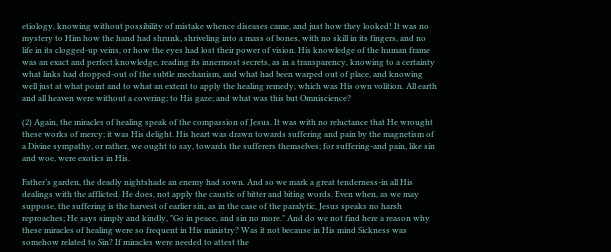etiology, knowing without possibility of mistake whence diseases came, and just how they looked! It was no mystery to Him how the hand had shrunk, shriveling into a mass of bones, with no skill in its fingers, and no life in its clogged-up veins, or how the eyes had lost their power of vision. His knowledge of the human frame was an exact and perfect knowledge, reading its innermost secrets, as in a transparency, knowing to a certainty what links had dropped-out of the subtle mechanism, and what had been warped out of place, and knowing well just at what point and to what an extent to apply the healing remedy, which was His own volition. All earth and all heaven were without a covering; to His gaze; and what was this but Omniscience?

(2) Again, the miracles of healing speak of the compassion of Jesus. It was with no reluctance that He wrought these works of mercy; it was His delight. His heart was drawn towards suffering and pain by the magnetism of a Divine sympathy, or rather, we ought to say, towards the sufferers themselves; for suffering-and pain, like sin and woe, were exotics in His.

Father’s garden, the deadly nightshade an enemy had sown. And so we mark a great tenderness-in all His dealings with the afflicted. He does, not apply the caustic of bitter and biting words. Even when, as we may suppose, the suffering is the harvest of earlier sin, as in the case of the paralytic, Jesus speaks no harsh reproaches; He says simply and kindly, "Go in peace, and sin no more." And do we not find here a reason why these miracles of healing were so frequent in His ministry? Was it not because in His mind Sickness was somehow related to Sin? If miracles were needed to attest the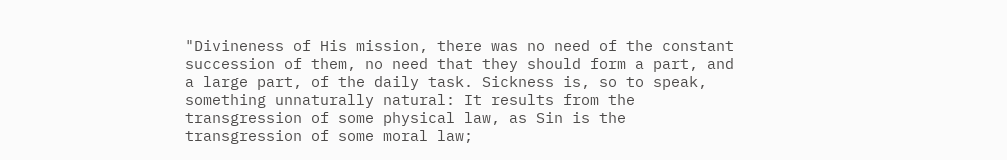"Divineness of His mission, there was no need of the constant succession of them, no need that they should form a part, and a large part, of the daily task. Sickness is, so to speak, something unnaturally natural: It results from the transgression of some physical law, as Sin is the transgression of some moral law;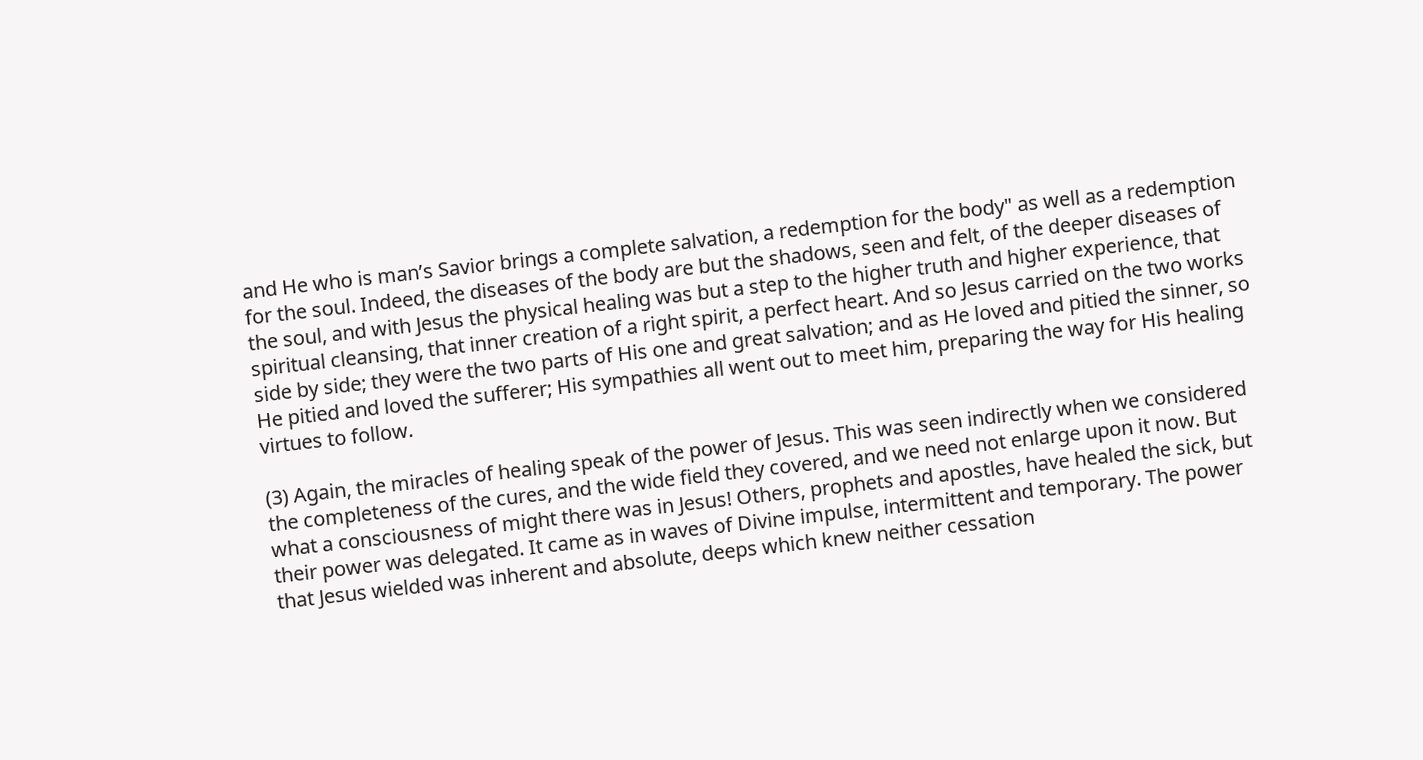and He who is man’s Savior brings a complete salvation, a redemption for the body" as well as a redemption for the soul. Indeed, the diseases of the body are but the shadows, seen and felt, of the deeper diseases of the soul, and with Jesus the physical healing was but a step to the higher truth and higher experience, that spiritual cleansing, that inner creation of a right spirit, a perfect heart. And so Jesus carried on the two works side by side; they were the two parts of His one and great salvation; and as He loved and pitied the sinner, so He pitied and loved the sufferer; His sympathies all went out to meet him, preparing the way for His healing virtues to follow.

(3) Again, the miracles of healing speak of the power of Jesus. This was seen indirectly when we considered the completeness of the cures, and the wide field they covered, and we need not enlarge upon it now. But what a consciousness of might there was in Jesus! Others, prophets and apostles, have healed the sick, but their power was delegated. It came as in waves of Divine impulse, intermittent and temporary. The power that Jesus wielded was inherent and absolute, deeps which knew neither cessation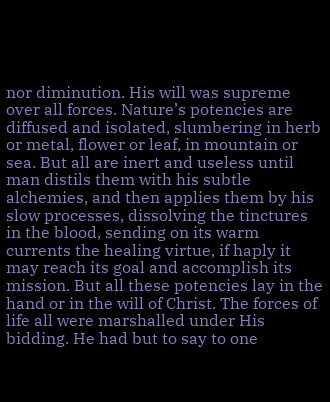nor diminution. His will was supreme over all forces. Nature’s potencies are diffused and isolated, slumbering in herb or metal, flower or leaf, in mountain or sea. But all are inert and useless until man distils them with his subtle alchemies, and then applies them by his slow processes, dissolving the tinctures in the blood, sending on its warm currents the healing virtue, if haply it may reach its goal and accomplish its mission. But all these potencies lay in the hand or in the will of Christ. The forces of life all were marshalled under His bidding. He had but to say to one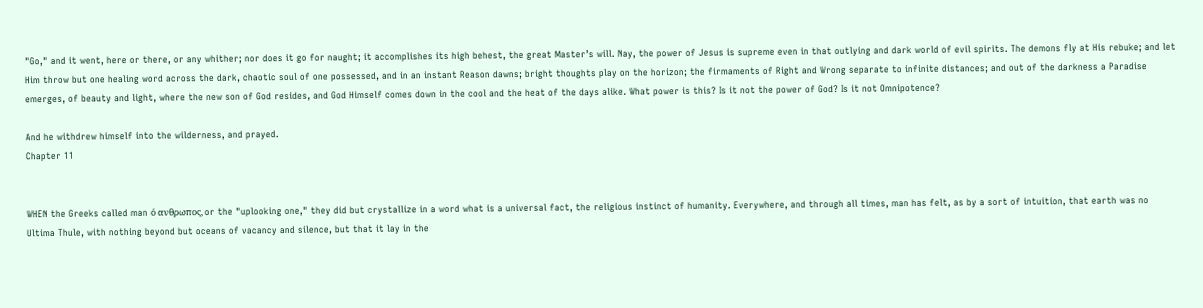"Go," and it went, here or there, or any whither; nor does it go for naught; it accomplishes its high behest, the great Master’s will. Nay, the power of Jesus is supreme even in that outlying and dark world of evil spirits. The demons fly at His rebuke; and let Him throw but one healing word across the dark, chaotic soul of one possessed, and in an instant Reason dawns; bright thoughts play on the horizon; the firmaments of Right and Wrong separate to infinite distances; and out of the darkness a Paradise emerges, of beauty and light, where the new son of God resides, and God Himself comes down in the cool and the heat of the days alike. What power is this? Is it not the power of God? Is it not Omnipotence?

And he withdrew himself into the wilderness, and prayed.
Chapter 11


WHEN the Greeks called man ό ανθρωπος, or the "uplooking one," they did but crystallize in a word what is a universal fact, the religious instinct of humanity. Everywhere, and through all times, man has felt, as by a sort of intuition, that earth was no Ultima Thule, with nothing beyond but oceans of vacancy and silence, but that it lay in the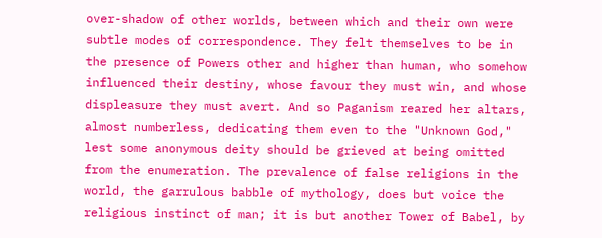over-shadow of other worlds, between which and their own were subtle modes of correspondence. They felt themselves to be in the presence of Powers other and higher than human, who somehow influenced their destiny, whose favour they must win, and whose displeasure they must avert. And so Paganism reared her altars, almost numberless, dedicating them even to the "Unknown God," lest some anonymous deity should be grieved at being omitted from the enumeration. The prevalence of false religions in the world, the garrulous babble of mythology, does but voice the religious instinct of man; it is but another Tower of Babel, by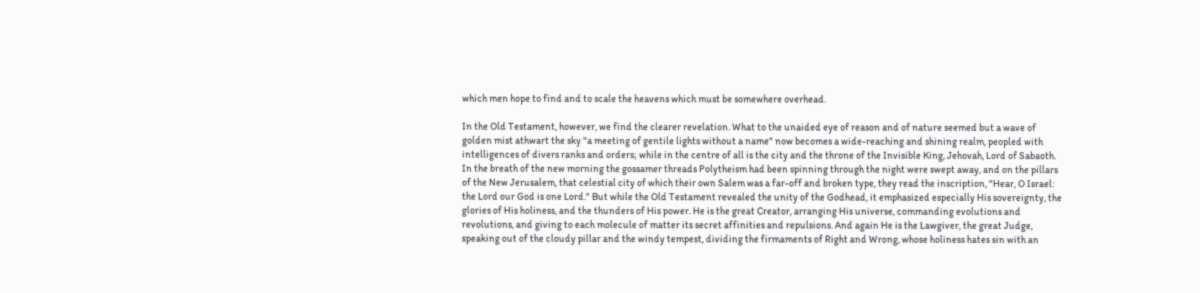which men hope to find and to scale the heavens which must be somewhere overhead.

In the Old Testament, however, we find the clearer revelation. What to the unaided eye of reason and of nature seemed but a wave of golden mist athwart the sky "a meeting of gentile lights without a name" now becomes a wide-reaching and shining realm, peopled with intelligences of divers ranks and orders; while in the centre of all is the city and the throne of the Invisible King, Jehovah, Lord of Sabaoth. In the breath of the new morning the gossamer threads Polytheism had been spinning through the night were swept away, and on the pillars of the New Jerusalem, that celestial city of which their own Salem was a far-off and broken type, they read the inscription, "Hear, O Israel: the Lord our God is one Lord." But while the Old Testament revealed the unity of the Godhead, it emphasized especially His sovereignty, the glories of His holiness, and the thunders of His power. He is the great Creator, arranging His universe, commanding evolutions and revolutions, and giving to each molecule of matter its secret affinities and repulsions. And again He is the Lawgiver, the great Judge, speaking out of the cloudy pillar and the windy tempest, dividing the firmaments of Right and Wrong, whose holiness hates sin with an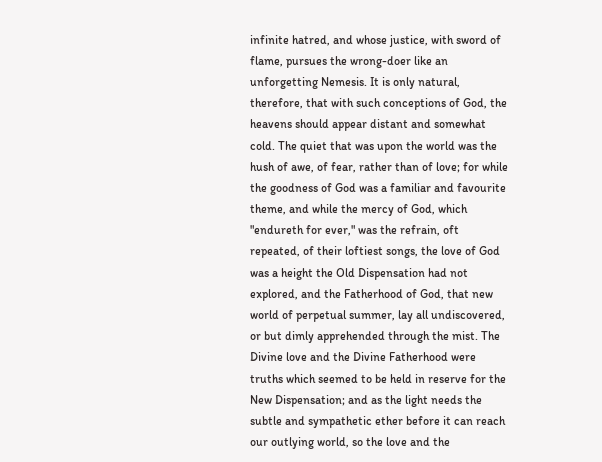infinite hatred, and whose justice, with sword of flame, pursues the wrong-doer like an unforgetting Nemesis. It is only natural, therefore, that with such conceptions of God, the heavens should appear distant and somewhat cold. The quiet that was upon the world was the hush of awe, of fear, rather than of love; for while the goodness of God was a familiar and favourite theme, and while the mercy of God, which "endureth for ever," was the refrain, oft repeated, of their loftiest songs, the love of God was a height the Old Dispensation had not explored, and the Fatherhood of God, that new world of perpetual summer, lay all undiscovered, or but dimly apprehended through the mist. The Divine love and the Divine Fatherhood were truths which seemed to be held in reserve for the New Dispensation; and as the light needs the subtle and sympathetic ether before it can reach our outlying world, so the love and the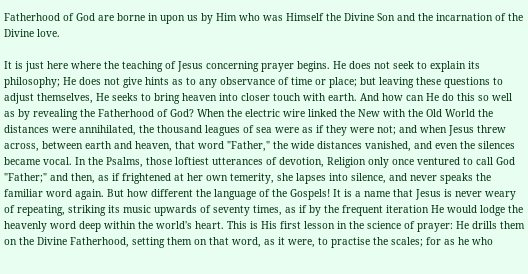Fatherhood of God are borne in upon us by Him who was Himself the Divine Son and the incarnation of the Divine love.

It is just here where the teaching of Jesus concerning prayer begins. He does not seek to explain its philosophy; He does not give hints as to any observance of time or place; but leaving these questions to adjust themselves, He seeks to bring heaven into closer touch with earth. And how can He do this so well as by revealing the Fatherhood of God? When the electric wire linked the New with the Old World the distances were annihilated, the thousand leagues of sea were as if they were not; and when Jesus threw across, between earth and heaven, that word "Father," the wide distances vanished, and even the silences became vocal. In the Psalms, those loftiest utterances of devotion, Religion only once ventured to call God "Father;" and then, as if frightened at her own temerity, she lapses into silence, and never speaks the familiar word again. But how different the language of the Gospels! It is a name that Jesus is never weary of repeating, striking its music upwards of seventy times, as if by the frequent iteration He would lodge the heavenly word deep within the world's heart. This is His first lesson in the science of prayer: He drills them on the Divine Fatherhood, setting them on that word, as it were, to practise the scales; for as he who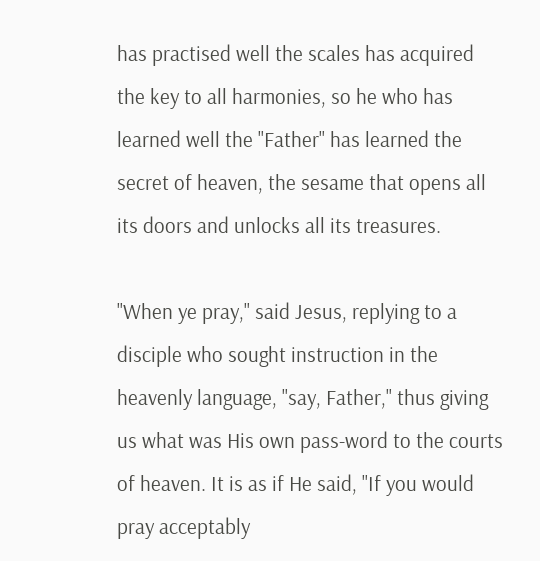has practised well the scales has acquired the key to all harmonies, so he who has learned well the "Father" has learned the secret of heaven, the sesame that opens all its doors and unlocks all its treasures.

"When ye pray," said Jesus, replying to a disciple who sought instruction in the heavenly language, "say, Father," thus giving us what was His own pass-word to the courts of heaven. It is as if He said, "If you would pray acceptably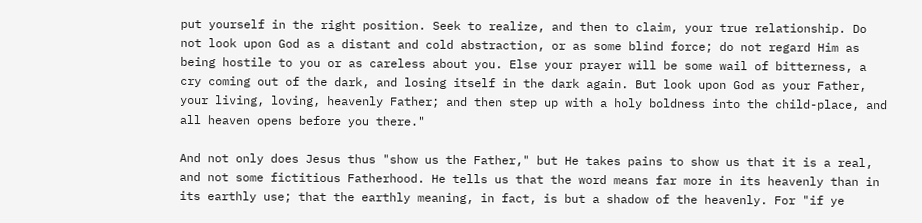put yourself in the right position. Seek to realize, and then to claim, your true relationship. Do not look upon God as a distant and cold abstraction, or as some blind force; do not regard Him as being hostile to you or as careless about you. Else your prayer will be some wail of bitterness, a cry coming out of the dark, and losing itself in the dark again. But look upon God as your Father, your living, loving, heavenly Father; and then step up with a holy boldness into the child-place, and all heaven opens before you there."

And not only does Jesus thus "show us the Father," but He takes pains to show us that it is a real, and not some fictitious Fatherhood. He tells us that the word means far more in its heavenly than in its earthly use; that the earthly meaning, in fact, is but a shadow of the heavenly. For "if ye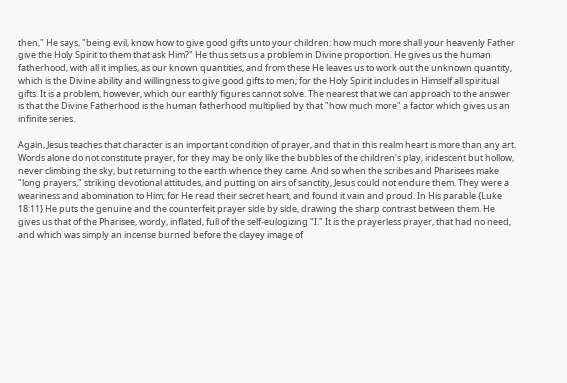then," He says, "being evil, know how to give good gifts unto your children: how much more shall your heavenly Father give the Holy Spirit to them that ask Him?" He thus sets us a problem in Divine proportion. He gives us the human fatherhood, with all it implies, as our known quantities, and from these He leaves us to work out the unknown quantity, which is the Divine ability and willingness to give good gifts to men; for the Holy Spirit includes in Himself all spiritual gifts. It is a problem, however, which our earthly figures cannot solve. The nearest that we can approach to the answer is that the Divine Fatherhood is the human fatherhood multiplied by that "how much more" a factor which gives us an infinite series.

Again, Jesus teaches that character is an important condition of prayer, and that in this realm heart is more than any art. Words alone do not constitute prayer, for they may be only like the bubbles of the children's play, iridescent but hollow, never climbing the sky, but returning to the earth whence they came. And so when the scribes and Pharisees make "long prayers," striking devotional attitudes, and putting on airs of sanctity, Jesus could not endure them. They were a weariness and abomination to Him; for He read their secret heart, and found it vain and proud. In His parable {Luke 18:11} He puts the genuine and the counterfeit prayer side by side, drawing the sharp contrast between them. He gives us that of the Pharisee, wordy, inflated, full of the self-eulogizing "I." It is the prayerless prayer, that had no need, and which was simply an incense burned before the clayey image of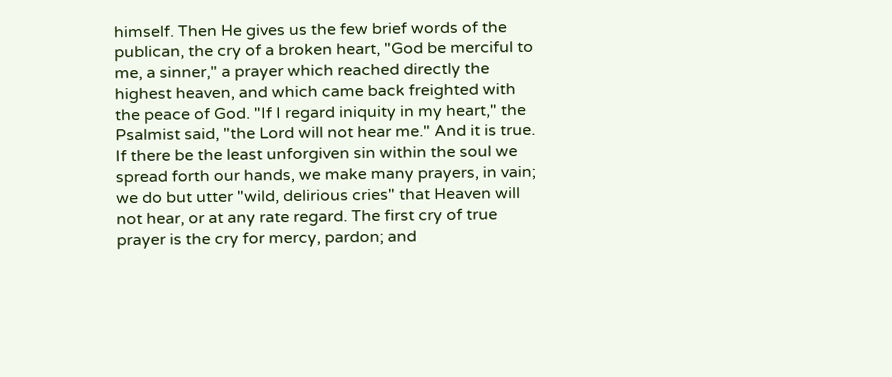himself. Then He gives us the few brief words of the publican, the cry of a broken heart, "God be merciful to me, a sinner," a prayer which reached directly the highest heaven, and which came back freighted with the peace of God. "If I regard iniquity in my heart," the Psalmist said, "the Lord will not hear me." And it is true. If there be the least unforgiven sin within the soul we spread forth our hands, we make many prayers, in vain; we do but utter "wild, delirious cries" that Heaven will not hear, or at any rate regard. The first cry of true prayer is the cry for mercy, pardon; and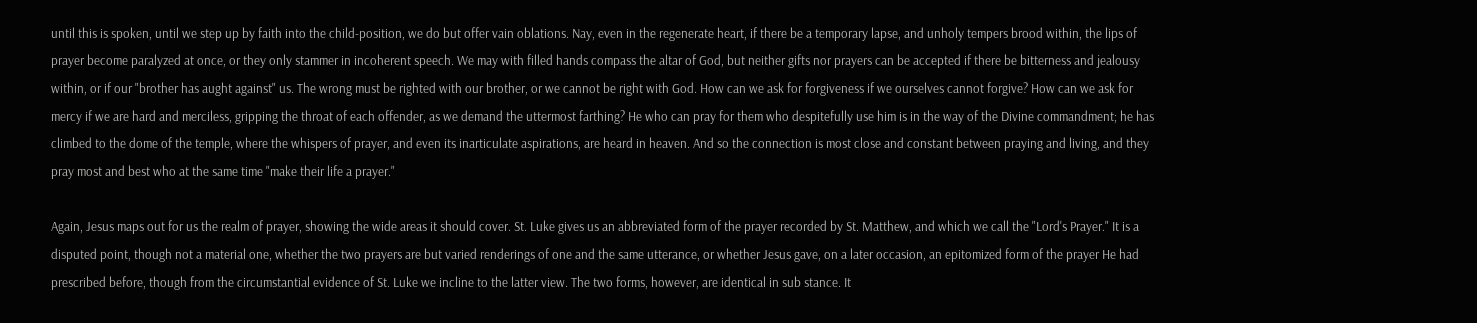until this is spoken, until we step up by faith into the child-position, we do but offer vain oblations. Nay, even in the regenerate heart, if there be a temporary lapse, and unholy tempers brood within, the lips of prayer become paralyzed at once, or they only stammer in incoherent speech. We may with filled hands compass the altar of God, but neither gifts nor prayers can be accepted if there be bitterness and jealousy within, or if our "brother has aught against" us. The wrong must be righted with our brother, or we cannot be right with God. How can we ask for forgiveness if we ourselves cannot forgive? How can we ask for mercy if we are hard and merciless, gripping the throat of each offender, as we demand the uttermost farthing? He who can pray for them who despitefully use him is in the way of the Divine commandment; he has climbed to the dome of the temple, where the whispers of prayer, and even its inarticulate aspirations, are heard in heaven. And so the connection is most close and constant between praying and living, and they pray most and best who at the same time "make their life a prayer."

Again, Jesus maps out for us the realm of prayer, showing the wide areas it should cover. St. Luke gives us an abbreviated form of the prayer recorded by St. Matthew, and which we call the "Lord's Prayer." It is a disputed point, though not a material one, whether the two prayers are but varied renderings of one and the same utterance, or whether Jesus gave, on a later occasion, an epitomized form of the prayer He had prescribed before, though from the circumstantial evidence of St. Luke we incline to the latter view. The two forms, however, are identical in sub stance. It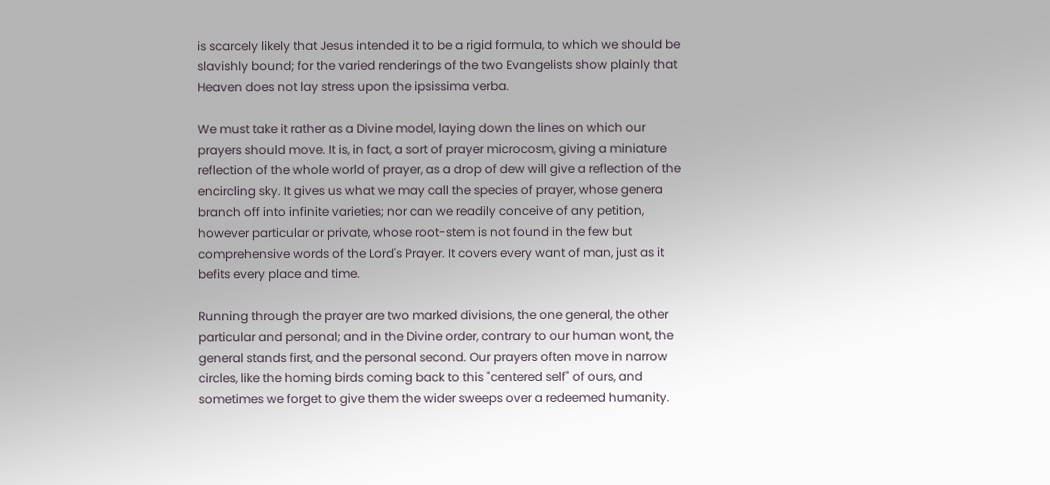is scarcely likely that Jesus intended it to be a rigid formula, to which we should be slavishly bound; for the varied renderings of the two Evangelists show plainly that Heaven does not lay stress upon the ipsissima verba.

We must take it rather as a Divine model, laying down the lines on which our prayers should move. It is, in fact, a sort of prayer microcosm, giving a miniature reflection of the whole world of prayer, as a drop of dew will give a reflection of the encircling sky. It gives us what we may call the species of prayer, whose genera branch off into infinite varieties; nor can we readily conceive of any petition, however particular or private, whose root-stem is not found in the few but comprehensive words of the Lord's Prayer. It covers every want of man, just as it befits every place and time.

Running through the prayer are two marked divisions, the one general, the other particular and personal; and in the Divine order, contrary to our human wont, the general stands first, and the personal second. Our prayers often move in narrow circles, like the homing birds coming back to this "centered self" of ours, and sometimes we forget to give them the wider sweeps over a redeemed humanity.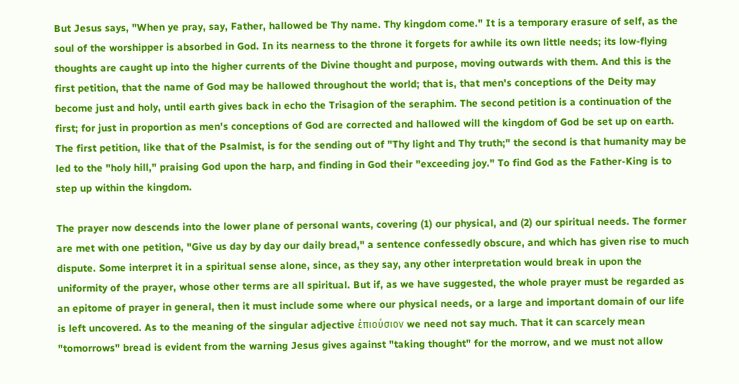But Jesus says, "When ye pray, say, Father, hallowed be Thy name. Thy kingdom come." It is a temporary erasure of self, as the soul of the worshipper is absorbed in God. In its nearness to the throne it forgets for awhile its own little needs; its low-flying thoughts are caught up into the higher currents of the Divine thought and purpose, moving outwards with them. And this is the first petition, that the name of God may be hallowed throughout the world; that is, that men's conceptions of the Deity may become just and holy, until earth gives back in echo the Trisagion of the seraphim. The second petition is a continuation of the first; for just in proportion as men's conceptions of God are corrected and hallowed will the kingdom of God be set up on earth. The first petition, like that of the Psalmist, is for the sending out of "Thy light and Thy truth;" the second is that humanity may be led to the "holy hill," praising God upon the harp, and finding in God their "exceeding joy." To find God as the Father-King is to step up within the kingdom.

The prayer now descends into the lower plane of personal wants, covering (1) our physical, and (2) our spiritual needs. The former are met with one petition, "Give us day by day our daily bread," a sentence confessedly obscure, and which has given rise to much dispute. Some interpret it in a spiritual sense alone, since, as they say, any other interpretation would break in upon the uniformity of the prayer, whose other terms are all spiritual. But if, as we have suggested, the whole prayer must be regarded as an epitome of prayer in general, then it must include some where our physical needs, or a large and important domain of our life is left uncovered. As to the meaning of the singular adjective έπιούσιον we need not say much. That it can scarcely mean "tomorrows" bread is evident from the warning Jesus gives against "taking thought" for the morrow, and we must not allow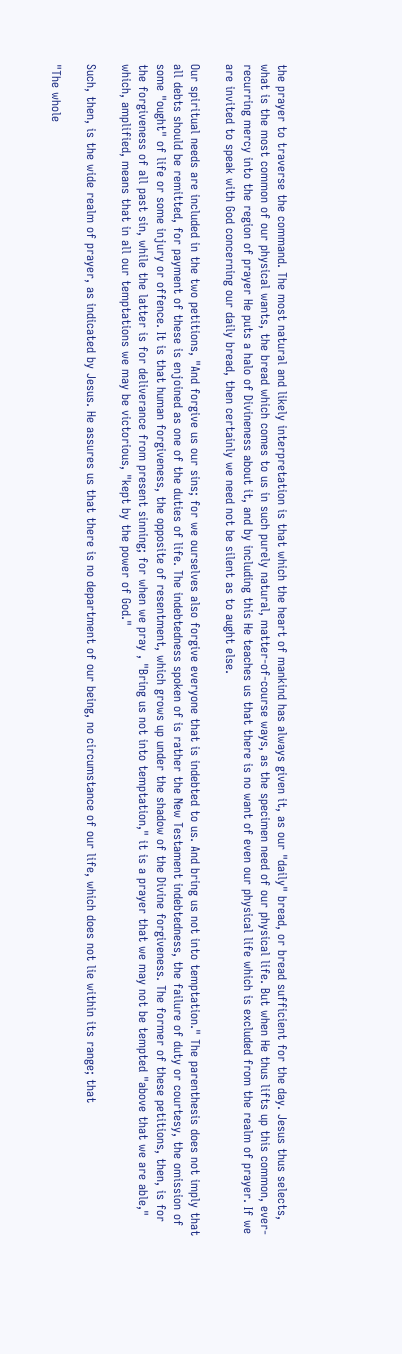the prayer to traverse the command. The most natural and likely interpretation is that which the heart of mankind has always given it, as our "daily" bread, or bread sufficient for the day. Jesus thus selects, what is the most common of our physical wants, the bread which comes to us in such purely natural, matter-of-course ways, as the specimen need of our physical life. But when He thus lifts up this common, ever-recurring mercy into the region of prayer He puts a halo of Divineness about it, and by including this He teaches us that there is no want of even our physical life which is excluded from the realm of prayer. If we are invited to speak with God concerning our daily bread, then certainly we need not be silent as to aught else.

Our spiritual needs are included in the two petitions, "And forgive us our sins; for we ourselves also forgive everyone that is indebted to us. And bring us not into temptation." The parenthesis does not imply that all debts should be remitted, for payment of these is enjoined as one of the duties of life. The indebtedness spoken of is rather the New Testament indebtedness, the failure of duty or courtesy, the omission of some "ought" of life or some injury or offence. It is that human forgiveness, the opposite of resentment, which grows up under the shadow of the Divine forgiveness. The former of these petitions, then, is for the forgiveness of all past sin, while the latter is for deliverance from present sinning; for when we pray , "Bring us not into temptation," it is a prayer that we may not be tempted "above that we are able," which, amplified, means that in all our temptations we may be victorious, "kept by the power of God."

Such, then, is the wide realm of prayer, as indicated by Jesus. He assures us that there is no department of our being, no circumstance of our life, which does not lie within its range; that

"The whole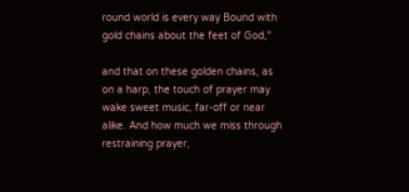round world is every way Bound with gold chains about the feet of God,"

and that on these golden chains, as on a harp, the touch of prayer may wake sweet music, far-off or near alike. And how much we miss through restraining prayer,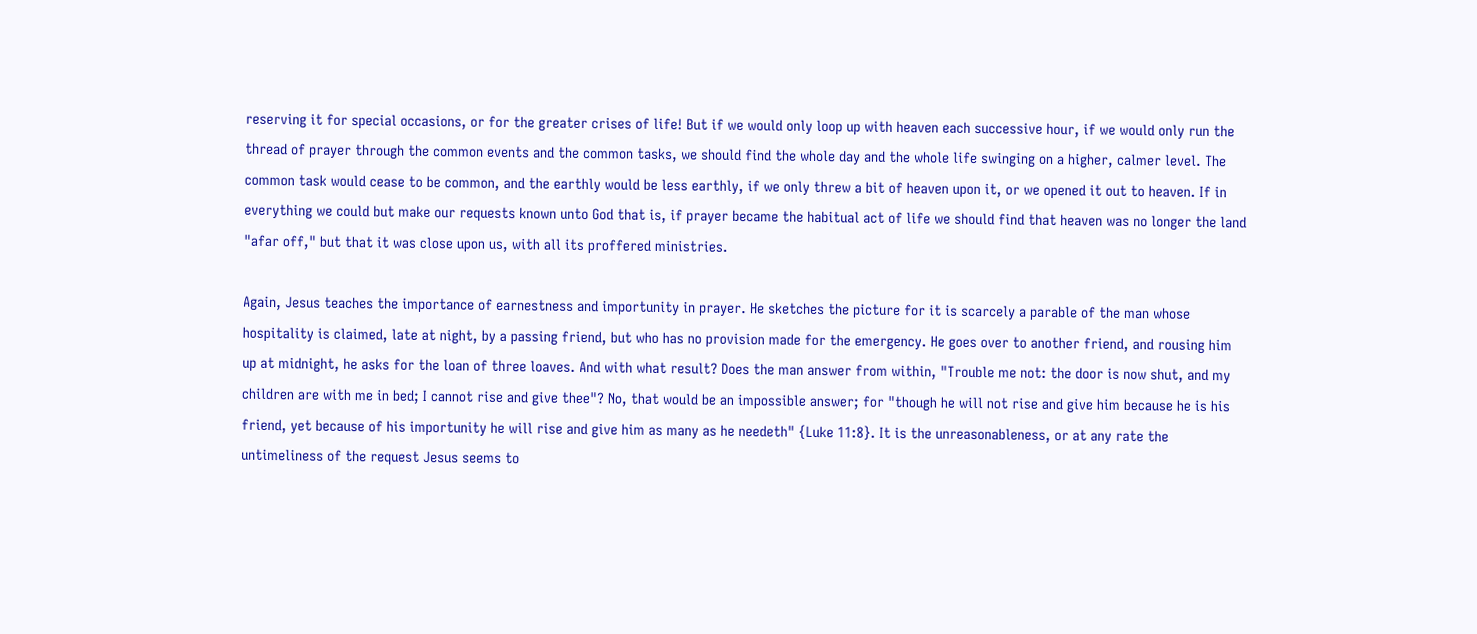reserving it for special occasions, or for the greater crises of life! But if we would only loop up with heaven each successive hour, if we would only run the thread of prayer through the common events and the common tasks, we should find the whole day and the whole life swinging on a higher, calmer level. The common task would cease to be common, and the earthly would be less earthly, if we only threw a bit of heaven upon it, or we opened it out to heaven. If in everything we could but make our requests known unto God that is, if prayer became the habitual act of life we should find that heaven was no longer the land "afar off," but that it was close upon us, with all its proffered ministries.

Again, Jesus teaches the importance of earnestness and importunity in prayer. He sketches the picture for it is scarcely a parable of the man whose hospitality is claimed, late at night, by a passing friend, but who has no provision made for the emergency. He goes over to another friend, and rousing him up at midnight, he asks for the loan of three loaves. And with what result? Does the man answer from within, "Trouble me not: the door is now shut, and my children are with me in bed; I cannot rise and give thee"? No, that would be an impossible answer; for "though he will not rise and give him because he is his friend, yet because of his importunity he will rise and give him as many as he needeth" {Luke 11:8}. It is the unreasonableness, or at any rate the untimeliness of the request Jesus seems to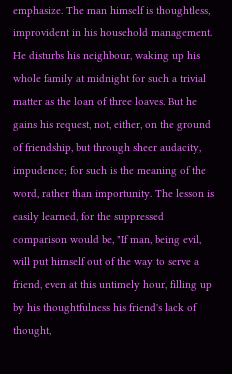emphasize. The man himself is thoughtless, improvident in his household management. He disturbs his neighbour, waking up his whole family at midnight for such a trivial matter as the loan of three loaves. But he gains his request, not, either, on the ground of friendship, but through sheer audacity, impudence; for such is the meaning of the word, rather than importunity. The lesson is easily learned, for the suppressed comparison would be, "If man, being evil, will put himself out of the way to serve a friend, even at this untimely hour, filling up by his thoughtfulness his friend's lack of thought,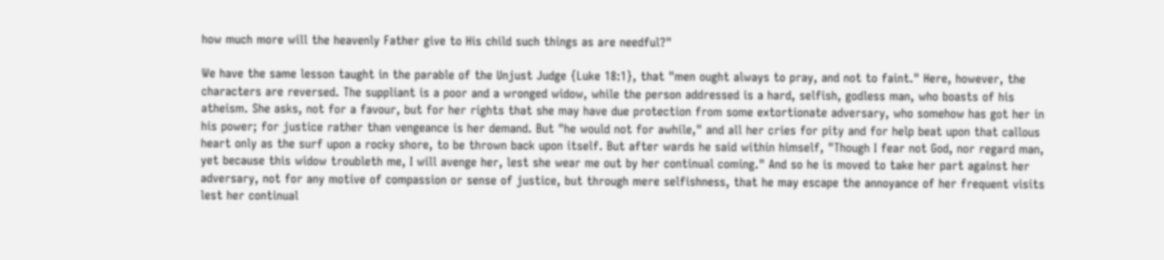how much more will the heavenly Father give to His child such things as are needful?"

We have the same lesson taught in the parable of the Unjust Judge {Luke 18:1}, that "men ought always to pray, and not to faint." Here, however, the characters are reversed. The suppliant is a poor and a wronged widow, while the person addressed is a hard, selfish, godless man, who boasts of his atheism. She asks, not for a favour, but for her rights that she may have due protection from some extortionate adversary, who somehow has got her in his power; for justice rather than vengeance is her demand. But "he would not for awhile," and all her cries for pity and for help beat upon that callous heart only as the surf upon a rocky shore, to be thrown back upon itself. But after wards he said within himself, "Though I fear not God, nor regard man, yet because this widow troubleth me, I will avenge her, lest she wear me out by her continual coming." And so he is moved to take her part against her adversary, not for any motive of compassion or sense of justice, but through mere selfishness, that he may escape the annoyance of her frequent visits lest her continual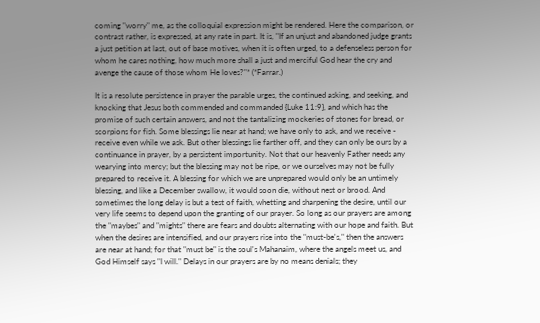coming "worry" me, as the colloquial expression might be rendered. Here the comparison, or contrast rather, is expressed, at any rate in part. It is, "If an unjust and abandoned judge grants a just petition at last, out of base motives, when it is often urged, to a defenseless person for whom he cares nothing, how much more shall a just and merciful God hear the cry and avenge the cause of those whom He loves?"* (*Farrar.)

It is a resolute persistence in prayer the parable urges, the continued asking, and seeking, and knocking that Jesus both commended and commanded {Luke 11:9}, and which has the promise of such certain answers, and not the tantalizing mockeries of stones for bread, or scorpions for fish. Some blessings lie near at hand; we have only to ask, and we receive - receive even while we ask. But other blessings lie farther off, and they can only be ours by a continuance in prayer, by a persistent importunity. Not that our heavenly Father needs any wearying into mercy; but the blessing may not be ripe, or we ourselves may not be fully prepared to receive it. A blessing for which we are unprepared would only be an untimely blessing, and like a December swallow, it would soon die, without nest or brood. And sometimes the long delay is but a test of faith, whetting and sharpening the desire, until our very life seems to depend upon the granting of our prayer. So long as our prayers are among the "maybes" and "mights" there are fears and doubts alternating with our hope and faith. But when the desires are intensified, and our prayers rise into the "must-be's," then the answers are near at hand; for that "must be" is the soul's Mahanaim, where the angels meet us, and God Himself says "I will." Delays in our prayers are by no means denials; they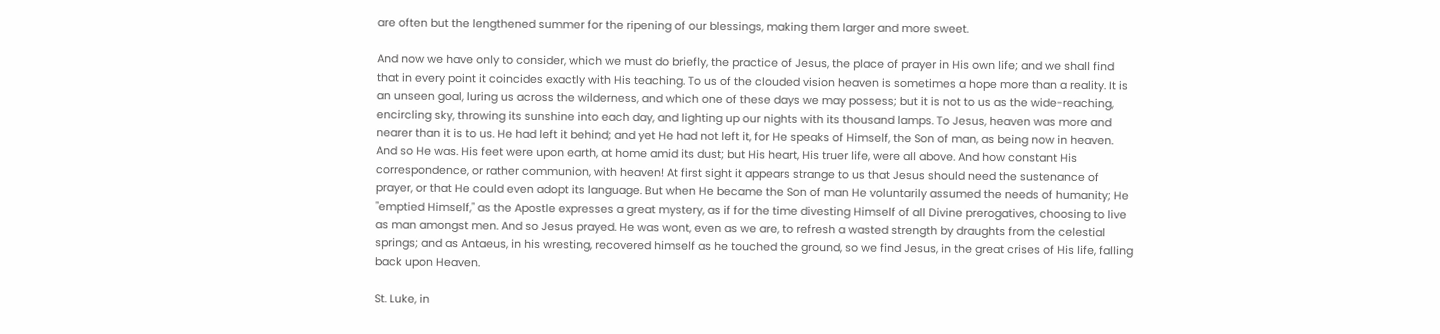are often but the lengthened summer for the ripening of our blessings, making them larger and more sweet.

And now we have only to consider, which we must do briefly, the practice of Jesus, the place of prayer in His own life; and we shall find that in every point it coincides exactly with His teaching. To us of the clouded vision heaven is sometimes a hope more than a reality. It is an unseen goal, luring us across the wilderness, and which one of these days we may possess; but it is not to us as the wide-reaching, encircling sky, throwing its sunshine into each day, and lighting up our nights with its thousand lamps. To Jesus, heaven was more and nearer than it is to us. He had left it behind; and yet He had not left it, for He speaks of Himself, the Son of man, as being now in heaven. And so He was. His feet were upon earth, at home amid its dust; but His heart, His truer life, were all above. And how constant His correspondence, or rather communion, with heaven! At first sight it appears strange to us that Jesus should need the sustenance of prayer, or that He could even adopt its language. But when He became the Son of man He voluntarily assumed the needs of humanity; He "emptied Himself," as the Apostle expresses a great mystery, as if for the time divesting Himself of all Divine prerogatives, choosing to live as man amongst men. And so Jesus prayed. He was wont, even as we are, to refresh a wasted strength by draughts from the celestial springs; and as Antaeus, in his wresting, recovered himself as he touched the ground, so we find Jesus, in the great crises of His life, falling back upon Heaven.

St. Luke, in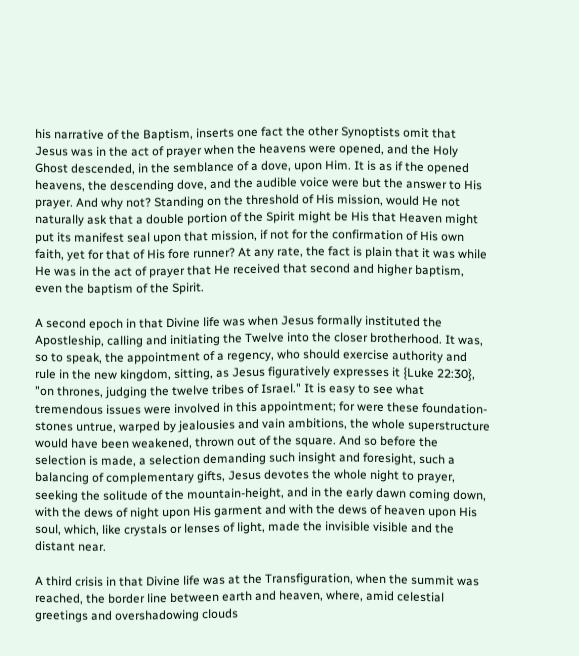his narrative of the Baptism, inserts one fact the other Synoptists omit that Jesus was in the act of prayer when the heavens were opened, and the Holy Ghost descended, in the semblance of a dove, upon Him. It is as if the opened heavens, the descending dove, and the audible voice were but the answer to His prayer. And why not? Standing on the threshold of His mission, would He not naturally ask that a double portion of the Spirit might be His that Heaven might put its manifest seal upon that mission, if not for the confirmation of His own faith, yet for that of His fore runner? At any rate, the fact is plain that it was while He was in the act of prayer that He received that second and higher baptism, even the baptism of the Spirit.

A second epoch in that Divine life was when Jesus formally instituted the Apostleship, calling and initiating the Twelve into the closer brotherhood. It was, so to speak, the appointment of a regency, who should exercise authority and rule in the new kingdom, sitting, as Jesus figuratively expresses it {Luke 22:30}, "on thrones, judging the twelve tribes of Israel." It is easy to see what tremendous issues were involved in this appointment; for were these foundation-stones untrue, warped by jealousies and vain ambitions, the whole superstructure would have been weakened, thrown out of the square. And so before the selection is made, a selection demanding such insight and foresight, such a balancing of complementary gifts, Jesus devotes the whole night to prayer, seeking the solitude of the mountain-height, and in the early dawn coming down, with the dews of night upon His garment and with the dews of heaven upon His soul, which, like crystals or lenses of light, made the invisible visible and the distant near.

A third crisis in that Divine life was at the Transfiguration, when the summit was reached, the border line between earth and heaven, where, amid celestial greetings and overshadowing clouds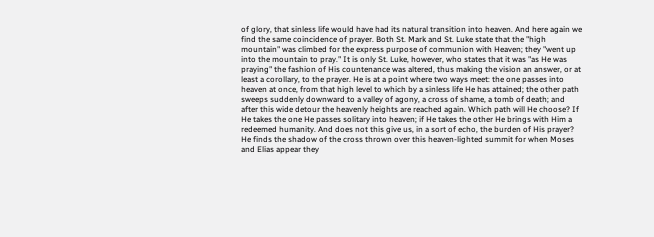of glory, that sinless life would have had its natural transition into heaven. And here again we find the same coincidence of prayer. Both St. Mark and St. Luke state that the "high mountain" was climbed for the express purpose of communion with Heaven; they "went up into the mountain to pray." It is only St. Luke, however, who states that it was "as He was praying" the fashion of His countenance was altered, thus making the vision an answer, or at least a corollary, to the prayer. He is at a point where two ways meet: the one passes into heaven at once, from that high level to which by a sinless life He has attained; the other path sweeps suddenly downward to a valley of agony, a cross of shame, a tomb of death; and after this wide detour the heavenly heights are reached again. Which path will He choose? If He takes the one He passes solitary into heaven; if He takes the other He brings with Him a redeemed humanity. And does not this give us, in a sort of echo, the burden of His prayer? He finds the shadow of the cross thrown over this heaven-lighted summit for when Moses and Elias appear they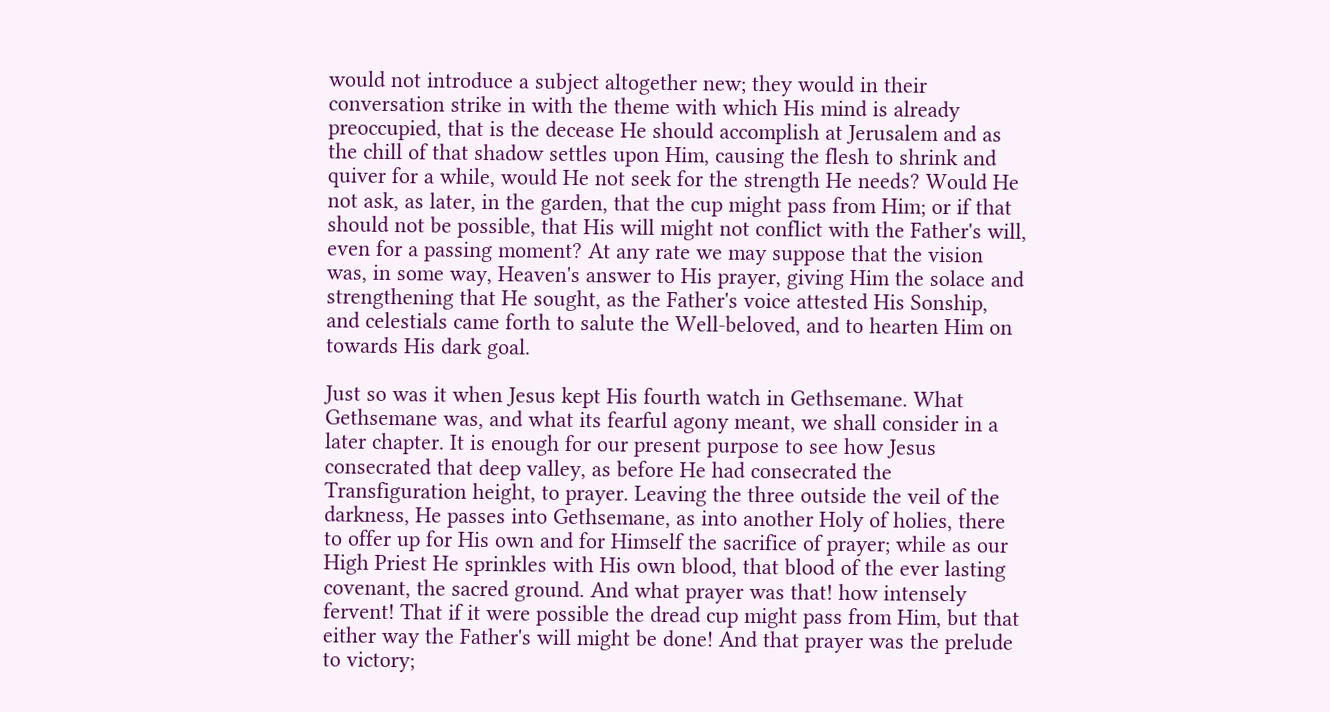would not introduce a subject altogether new; they would in their conversation strike in with the theme with which His mind is already preoccupied, that is the decease He should accomplish at Jerusalem and as the chill of that shadow settles upon Him, causing the flesh to shrink and quiver for a while, would He not seek for the strength He needs? Would He not ask, as later, in the garden, that the cup might pass from Him; or if that should not be possible, that His will might not conflict with the Father's will, even for a passing moment? At any rate we may suppose that the vision was, in some way, Heaven's answer to His prayer, giving Him the solace and strengthening that He sought, as the Father's voice attested His Sonship, and celestials came forth to salute the Well-beloved, and to hearten Him on towards His dark goal.

Just so was it when Jesus kept His fourth watch in Gethsemane. What Gethsemane was, and what its fearful agony meant, we shall consider in a later chapter. It is enough for our present purpose to see how Jesus consecrated that deep valley, as before He had consecrated the Transfiguration height, to prayer. Leaving the three outside the veil of the darkness, He passes into Gethsemane, as into another Holy of holies, there to offer up for His own and for Himself the sacrifice of prayer; while as our High Priest He sprinkles with His own blood, that blood of the ever lasting covenant, the sacred ground. And what prayer was that! how intensely fervent! That if it were possible the dread cup might pass from Him, but that either way the Father's will might be done! And that prayer was the prelude to victory;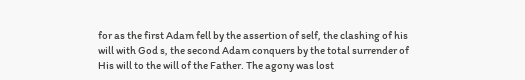for as the first Adam fell by the assertion of self, the clashing of his will with God s, the second Adam conquers by the total surrender of His will to the will of the Father. The agony was lost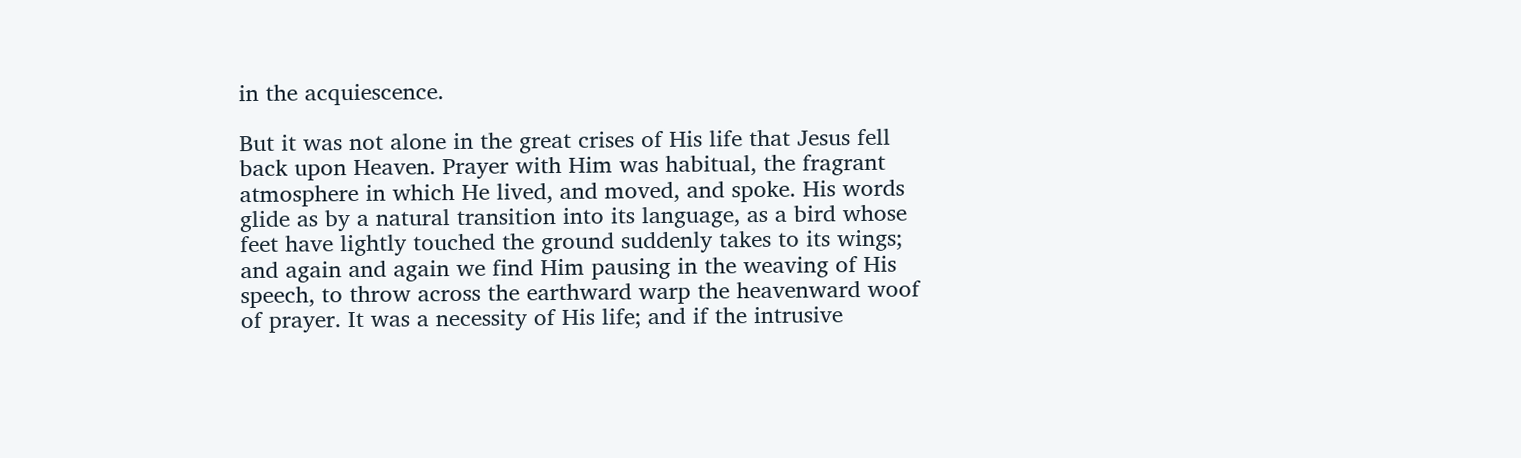in the acquiescence.

But it was not alone in the great crises of His life that Jesus fell back upon Heaven. Prayer with Him was habitual, the fragrant atmosphere in which He lived, and moved, and spoke. His words glide as by a natural transition into its language, as a bird whose feet have lightly touched the ground suddenly takes to its wings; and again and again we find Him pausing in the weaving of His speech, to throw across the earthward warp the heavenward woof of prayer. It was a necessity of His life; and if the intrusive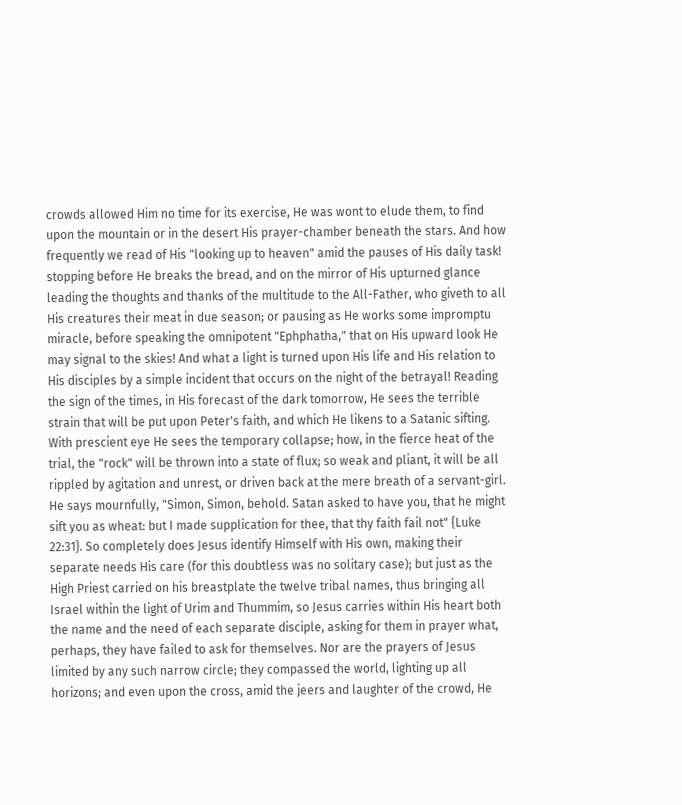crowds allowed Him no time for its exercise, He was wont to elude them, to find upon the mountain or in the desert His prayer-chamber beneath the stars. And how frequently we read of His "looking up to heaven" amid the pauses of His daily task! stopping before He breaks the bread, and on the mirror of His upturned glance leading the thoughts and thanks of the multitude to the All-Father, who giveth to all His creatures their meat in due season; or pausing as He works some impromptu miracle, before speaking the omnipotent "Ephphatha," that on His upward look He may signal to the skies! And what a light is turned upon His life and His relation to His disciples by a simple incident that occurs on the night of the betrayal! Reading the sign of the times, in His forecast of the dark tomorrow, He sees the terrible strain that will be put upon Peter's faith, and which He likens to a Satanic sifting. With prescient eye He sees the temporary collapse; how, in the fierce heat of the trial, the "rock" will be thrown into a state of flux; so weak and pliant, it will be all rippled by agitation and unrest, or driven back at the mere breath of a servant-girl. He says mournfully, "Simon, Simon, behold. Satan asked to have you, that he might sift you as wheat: but I made supplication for thee, that thy faith fail not" {Luke 22:31}. So completely does Jesus identify Himself with His own, making their separate needs His care (for this doubtless was no solitary case); but just as the High Priest carried on his breastplate the twelve tribal names, thus bringing all Israel within the light of Urim and Thummim, so Jesus carries within His heart both the name and the need of each separate disciple, asking for them in prayer what, perhaps, they have failed to ask for themselves. Nor are the prayers of Jesus limited by any such narrow circle; they compassed the world, lighting up all horizons; and even upon the cross, amid the jeers and laughter of the crowd, He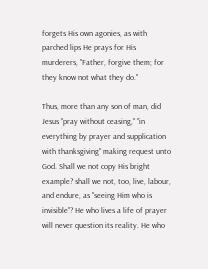forgets His own agonies, as with parched lips He prays for His murderers, "Father, forgive them; for they know not what they do."

Thus, more than any son of man, did Jesus "pray without ceasing," "in everything by prayer and supplication with thanksgiving" making request unto God. Shall we not copy His bright example? shall we not, too, live, labour, and endure, as "seeing Him who is invisible"? He who lives a life of prayer will never question its reality. He who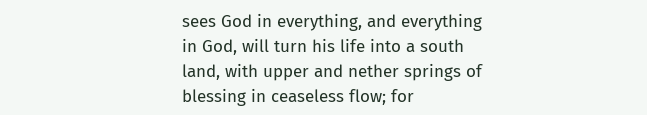sees God in everything, and everything in God, will turn his life into a south land, with upper and nether springs of blessing in ceaseless flow; for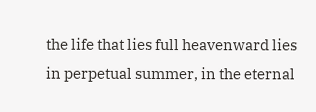the life that lies full heavenward lies in perpetual summer, in the eternal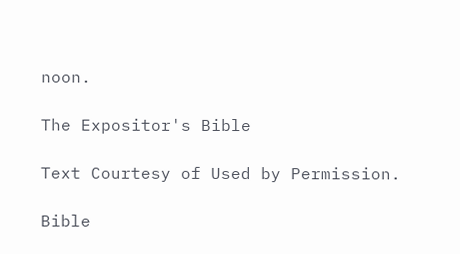noon.

The Expositor's Bible

Text Courtesy of Used by Permission.

Bible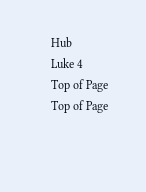Hub
Luke 4
Top of Page
Top of Page